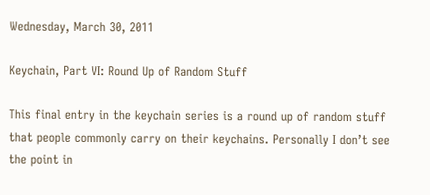Wednesday, March 30, 2011

Keychain, Part VI: Round Up of Random Stuff

This final entry in the keychain series is a round up of random stuff that people commonly carry on their keychains. Personally I don’t see the point in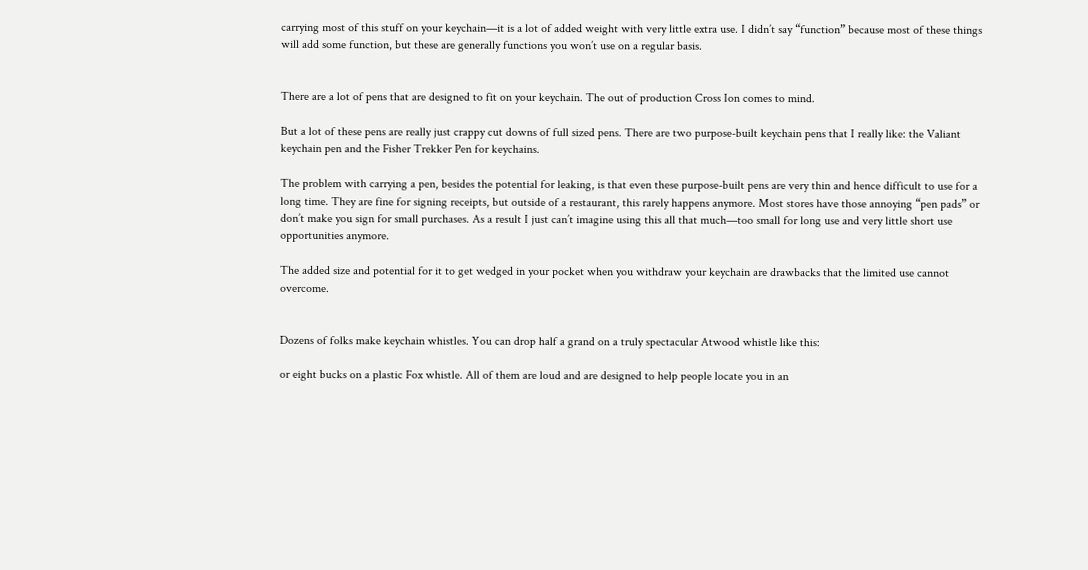carrying most of this stuff on your keychain—it is a lot of added weight with very little extra use. I didn’t say “function” because most of these things will add some function, but these are generally functions you won’t use on a regular basis.


There are a lot of pens that are designed to fit on your keychain. The out of production Cross Ion comes to mind.

But a lot of these pens are really just crappy cut downs of full sized pens. There are two purpose-built keychain pens that I really like: the Valiant keychain pen and the Fisher Trekker Pen for keychains.

The problem with carrying a pen, besides the potential for leaking, is that even these purpose-built pens are very thin and hence difficult to use for a long time. They are fine for signing receipts, but outside of a restaurant, this rarely happens anymore. Most stores have those annoying “pen pads” or don’t make you sign for small purchases. As a result I just can’t imagine using this all that much—too small for long use and very little short use opportunities anymore.

The added size and potential for it to get wedged in your pocket when you withdraw your keychain are drawbacks that the limited use cannot overcome.


Dozens of folks make keychain whistles. You can drop half a grand on a truly spectacular Atwood whistle like this:

or eight bucks on a plastic Fox whistle. All of them are loud and are designed to help people locate you in an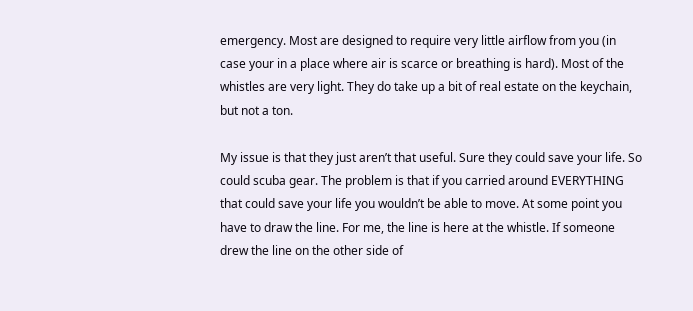emergency. Most are designed to require very little airflow from you (in case your in a place where air is scarce or breathing is hard). Most of the whistles are very light. They do take up a bit of real estate on the keychain, but not a ton.

My issue is that they just aren’t that useful. Sure they could save your life. So could scuba gear. The problem is that if you carried around EVERYTHING that could save your life you wouldn’t be able to move. At some point you have to draw the line. For me, the line is here at the whistle. If someone drew the line on the other side of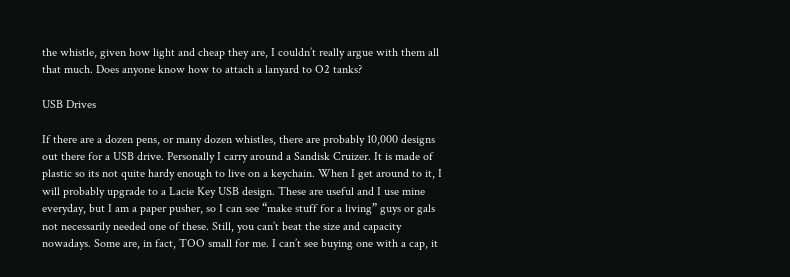the whistle, given how light and cheap they are, I couldn’t really argue with them all that much. Does anyone know how to attach a lanyard to O2 tanks?

USB Drives

If there are a dozen pens, or many dozen whistles, there are probably 10,000 designs out there for a USB drive. Personally I carry around a Sandisk Cruizer. It is made of plastic so its not quite hardy enough to live on a keychain. When I get around to it, I will probably upgrade to a Lacie Key USB design. These are useful and I use mine everyday, but I am a paper pusher, so I can see “make stuff for a living” guys or gals not necessarily needed one of these. Still, you can’t beat the size and capacity nowadays. Some are, in fact, TOO small for me. I can’t see buying one with a cap, it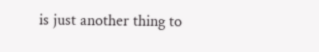is just another thing to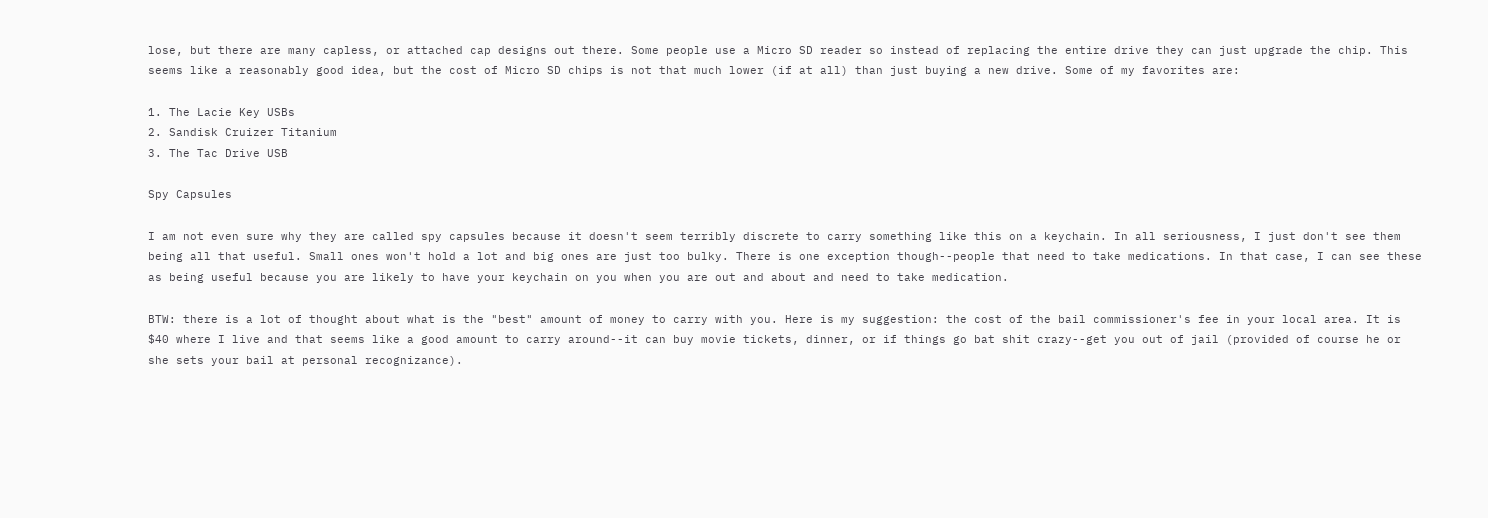lose, but there are many capless, or attached cap designs out there. Some people use a Micro SD reader so instead of replacing the entire drive they can just upgrade the chip. This seems like a reasonably good idea, but the cost of Micro SD chips is not that much lower (if at all) than just buying a new drive. Some of my favorites are:

1. The Lacie Key USBs
2. Sandisk Cruizer Titanium
3. The Tac Drive USB

Spy Capsules

I am not even sure why they are called spy capsules because it doesn't seem terribly discrete to carry something like this on a keychain. In all seriousness, I just don't see them being all that useful. Small ones won't hold a lot and big ones are just too bulky. There is one exception though--people that need to take medications. In that case, I can see these as being useful because you are likely to have your keychain on you when you are out and about and need to take medication.

BTW: there is a lot of thought about what is the "best" amount of money to carry with you. Here is my suggestion: the cost of the bail commissioner's fee in your local area. It is $40 where I live and that seems like a good amount to carry around--it can buy movie tickets, dinner, or if things go bat shit crazy--get you out of jail (provided of course he or she sets your bail at personal recognizance).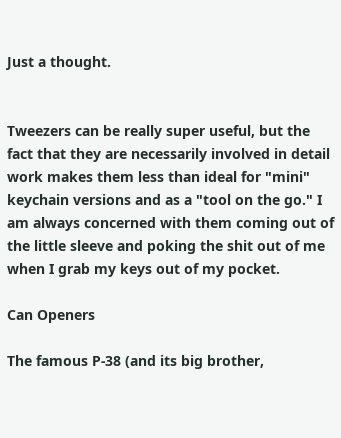Just a thought.


Tweezers can be really super useful, but the fact that they are necessarily involved in detail work makes them less than ideal for "mini" keychain versions and as a "tool on the go." I am always concerned with them coming out of the little sleeve and poking the shit out of me when I grab my keys out of my pocket.

Can Openers

The famous P-38 (and its big brother,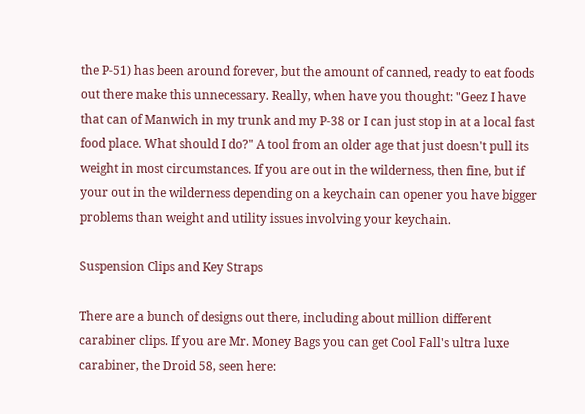the P-51) has been around forever, but the amount of canned, ready to eat foods out there make this unnecessary. Really, when have you thought: "Geez I have that can of Manwich in my trunk and my P-38 or I can just stop in at a local fast food place. What should I do?" A tool from an older age that just doesn't pull its weight in most circumstances. If you are out in the wilderness, then fine, but if your out in the wilderness depending on a keychain can opener you have bigger problems than weight and utility issues involving your keychain.

Suspension Clips and Key Straps

There are a bunch of designs out there, including about million different carabiner clips. If you are Mr. Money Bags you can get Cool Fall's ultra luxe carabiner, the Droid 58, seen here: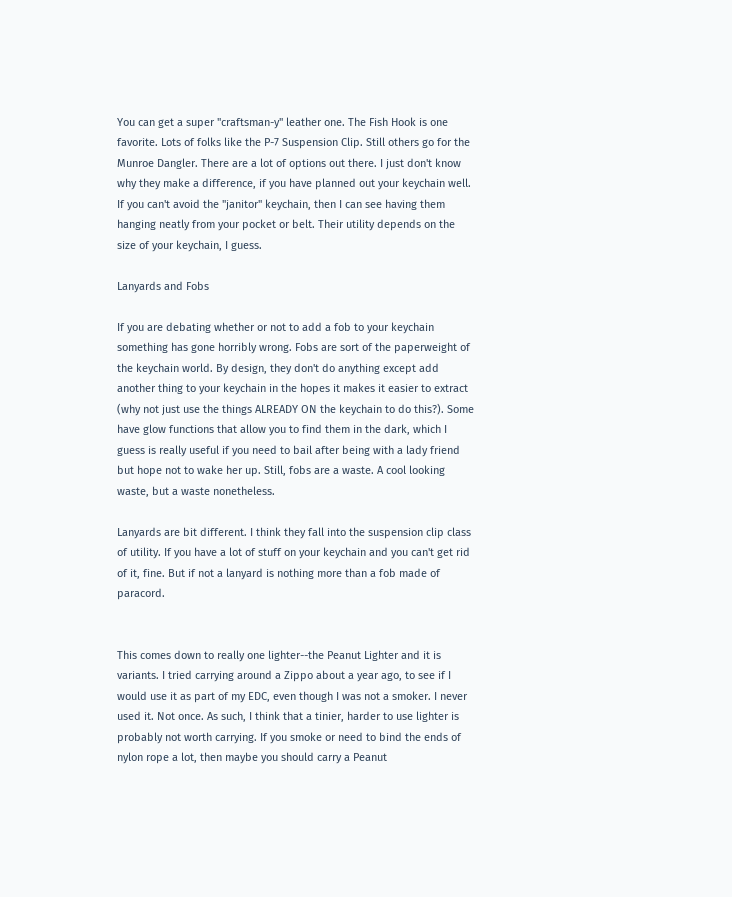You can get a super "craftsman-y" leather one. The Fish Hook is one favorite. Lots of folks like the P-7 Suspension Clip. Still others go for the Munroe Dangler. There are a lot of options out there. I just don't know why they make a difference, if you have planned out your keychain well. If you can't avoid the "janitor" keychain, then I can see having them hanging neatly from your pocket or belt. Their utility depends on the size of your keychain, I guess.

Lanyards and Fobs

If you are debating whether or not to add a fob to your keychain something has gone horribly wrong. Fobs are sort of the paperweight of the keychain world. By design, they don't do anything except add another thing to your keychain in the hopes it makes it easier to extract (why not just use the things ALREADY ON the keychain to do this?). Some have glow functions that allow you to find them in the dark, which I guess is really useful if you need to bail after being with a lady friend but hope not to wake her up. Still, fobs are a waste. A cool looking waste, but a waste nonetheless.

Lanyards are bit different. I think they fall into the suspension clip class of utility. If you have a lot of stuff on your keychain and you can't get rid of it, fine. But if not a lanyard is nothing more than a fob made of paracord.


This comes down to really one lighter--the Peanut Lighter and it is variants. I tried carrying around a Zippo about a year ago, to see if I would use it as part of my EDC, even though I was not a smoker. I never used it. Not once. As such, I think that a tinier, harder to use lighter is probably not worth carrying. If you smoke or need to bind the ends of nylon rope a lot, then maybe you should carry a Peanut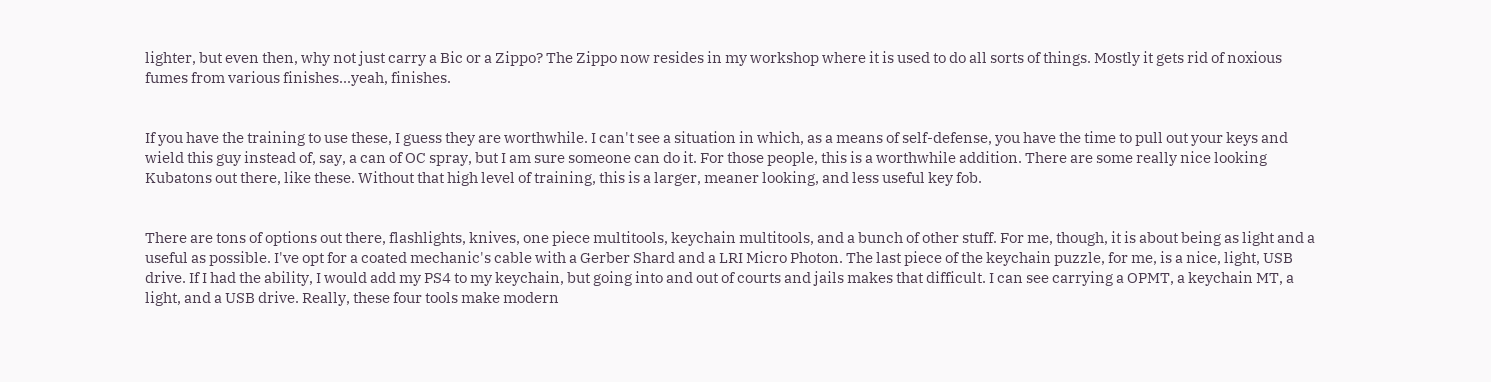lighter, but even then, why not just carry a Bic or a Zippo? The Zippo now resides in my workshop where it is used to do all sorts of things. Mostly it gets rid of noxious fumes from various finishes...yeah, finishes.


If you have the training to use these, I guess they are worthwhile. I can't see a situation in which, as a means of self-defense, you have the time to pull out your keys and wield this guy instead of, say, a can of OC spray, but I am sure someone can do it. For those people, this is a worthwhile addition. There are some really nice looking Kubatons out there, like these. Without that high level of training, this is a larger, meaner looking, and less useful key fob.


There are tons of options out there, flashlights, knives, one piece multitools, keychain multitools, and a bunch of other stuff. For me, though, it is about being as light and a useful as possible. I've opt for a coated mechanic's cable with a Gerber Shard and a LRI Micro Photon. The last piece of the keychain puzzle, for me, is a nice, light, USB drive. If I had the ability, I would add my PS4 to my keychain, but going into and out of courts and jails makes that difficult. I can see carrying a OPMT, a keychain MT, a light, and a USB drive. Really, these four tools make modern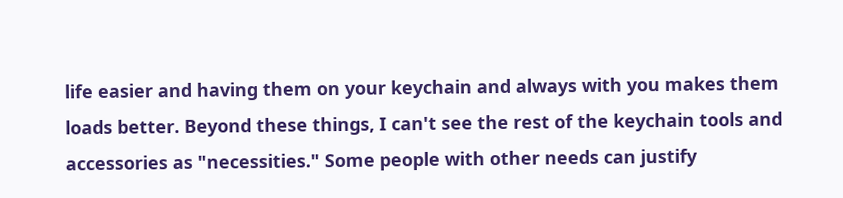life easier and having them on your keychain and always with you makes them loads better. Beyond these things, I can't see the rest of the keychain tools and accessories as "necessities." Some people with other needs can justify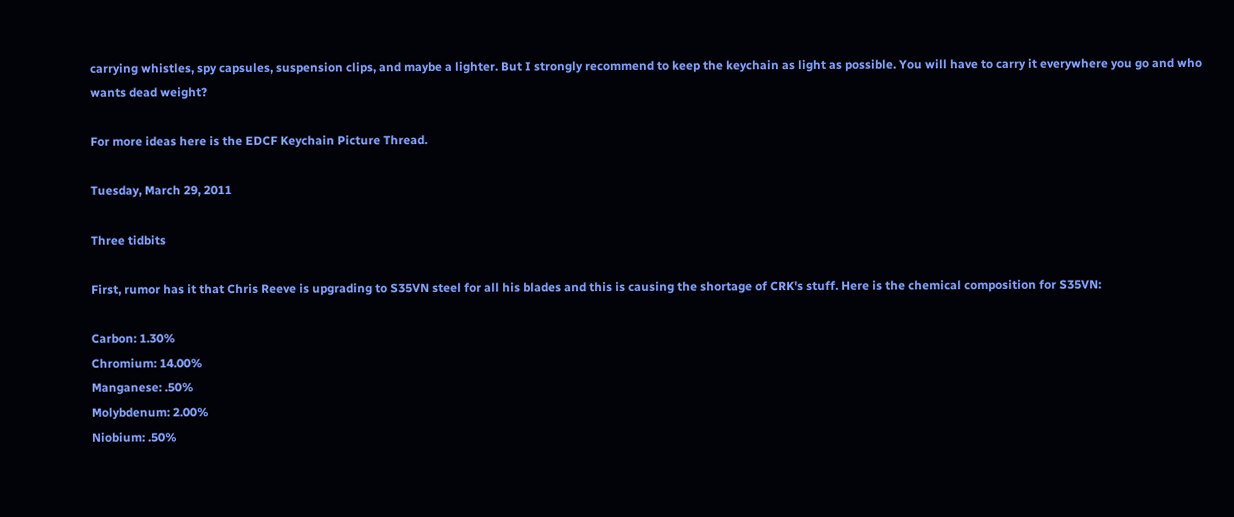carrying whistles, spy capsules, suspension clips, and maybe a lighter. But I strongly recommend to keep the keychain as light as possible. You will have to carry it everywhere you go and who wants dead weight?

For more ideas here is the EDCF Keychain Picture Thread.

Tuesday, March 29, 2011

Three tidbits

First, rumor has it that Chris Reeve is upgrading to S35VN steel for all his blades and this is causing the shortage of CRK's stuff. Here is the chemical composition for S35VN:

Carbon: 1.30%
Chromium: 14.00%
Manganese: .50%
Molybdenum: 2.00%
Niobium: .50%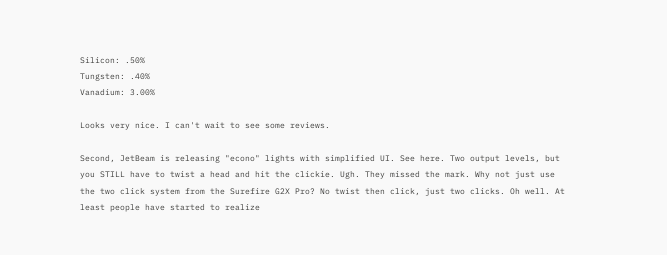Silicon: .50%
Tungsten: .40%
Vanadium: 3.00%

Looks very nice. I can't wait to see some reviews.

Second, JetBeam is releasing "econo" lights with simplified UI. See here. Two output levels, but you STILL have to twist a head and hit the clickie. Ugh. They missed the mark. Why not just use the two click system from the Surefire G2X Pro? No twist then click, just two clicks. Oh well. At least people have started to realize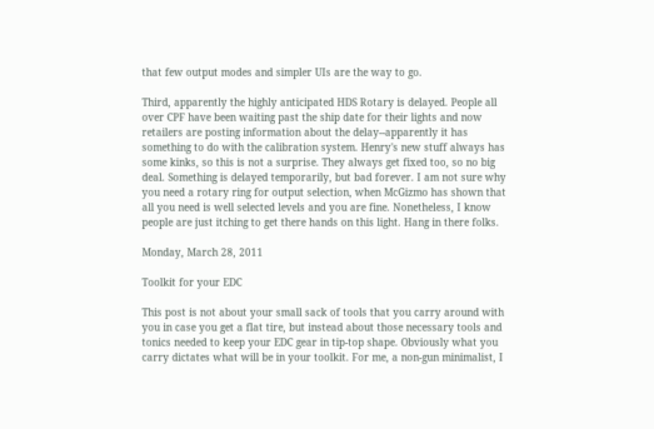that few output modes and simpler UIs are the way to go.

Third, apparently the highly anticipated HDS Rotary is delayed. People all over CPF have been waiting past the ship date for their lights and now retailers are posting information about the delay--apparently it has something to do with the calibration system. Henry's new stuff always has some kinks, so this is not a surprise. They always get fixed too, so no big deal. Something is delayed temporarily, but bad forever. I am not sure why you need a rotary ring for output selection, when McGizmo has shown that all you need is well selected levels and you are fine. Nonetheless, I know people are just itching to get there hands on this light. Hang in there folks.

Monday, March 28, 2011

Toolkit for your EDC

This post is not about your small sack of tools that you carry around with you in case you get a flat tire, but instead about those necessary tools and tonics needed to keep your EDC gear in tip-top shape. Obviously what you carry dictates what will be in your toolkit. For me, a non-gun minimalist, I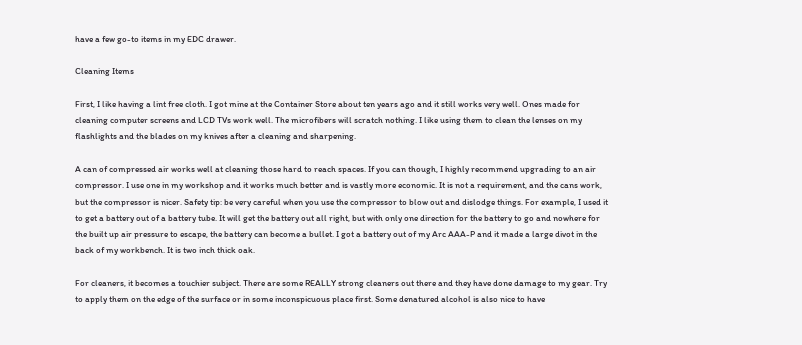have a few go-to items in my EDC drawer.

Cleaning Items

First, I like having a lint free cloth. I got mine at the Container Store about ten years ago and it still works very well. Ones made for cleaning computer screens and LCD TVs work well. The microfibers will scratch nothing. I like using them to clean the lenses on my flashlights and the blades on my knives after a cleaning and sharpening.

A can of compressed air works well at cleaning those hard to reach spaces. If you can though, I highly recommend upgrading to an air compressor. I use one in my workshop and it works much better and is vastly more economic. It is not a requirement, and the cans work, but the compressor is nicer. Safety tip: be very careful when you use the compressor to blow out and dislodge things. For example, I used it to get a battery out of a battery tube. It will get the battery out all right, but with only one direction for the battery to go and nowhere for the built up air pressure to escape, the battery can become a bullet. I got a battery out of my Arc AAA-P and it made a large divot in the back of my workbench. It is two inch thick oak.

For cleaners, it becomes a touchier subject. There are some REALLY strong cleaners out there and they have done damage to my gear. Try to apply them on the edge of the surface or in some inconspicuous place first. Some denatured alcohol is also nice to have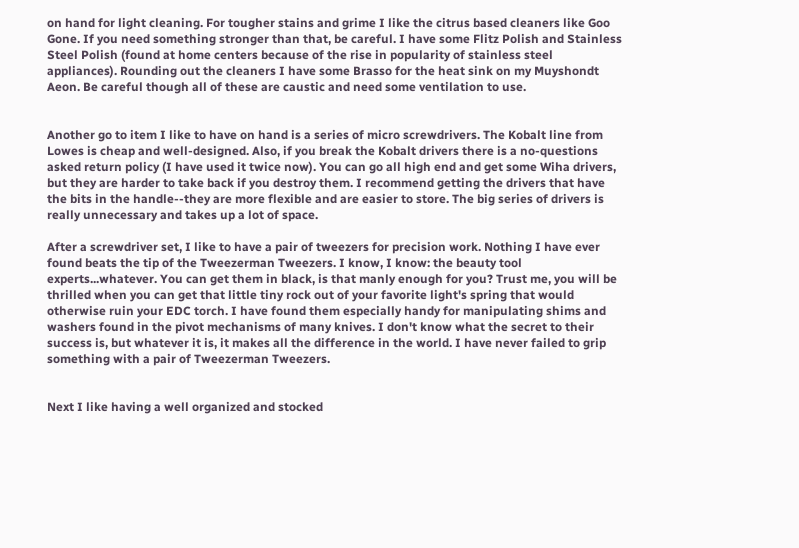on hand for light cleaning. For tougher stains and grime I like the citrus based cleaners like Goo Gone. If you need something stronger than that, be careful. I have some Flitz Polish and Stainless Steel Polish (found at home centers because of the rise in popularity of stainless steel appliances). Rounding out the cleaners I have some Brasso for the heat sink on my Muyshondt Aeon. Be careful though all of these are caustic and need some ventilation to use.


Another go to item I like to have on hand is a series of micro screwdrivers. The Kobalt line from Lowes is cheap and well-designed. Also, if you break the Kobalt drivers there is a no-questions asked return policy (I have used it twice now). You can go all high end and get some Wiha drivers, but they are harder to take back if you destroy them. I recommend getting the drivers that have the bits in the handle--they are more flexible and are easier to store. The big series of drivers is really unnecessary and takes up a lot of space.

After a screwdriver set, I like to have a pair of tweezers for precision work. Nothing I have ever found beats the tip of the Tweezerman Tweezers. I know, I know: the beauty tool experts...whatever. You can get them in black, is that manly enough for you? Trust me, you will be thrilled when you can get that little tiny rock out of your favorite light's spring that would otherwise ruin your EDC torch. I have found them especially handy for manipulating shims and washers found in the pivot mechanisms of many knives. I don't know what the secret to their success is, but whatever it is, it makes all the difference in the world. I have never failed to grip something with a pair of Tweezerman Tweezers.


Next I like having a well organized and stocked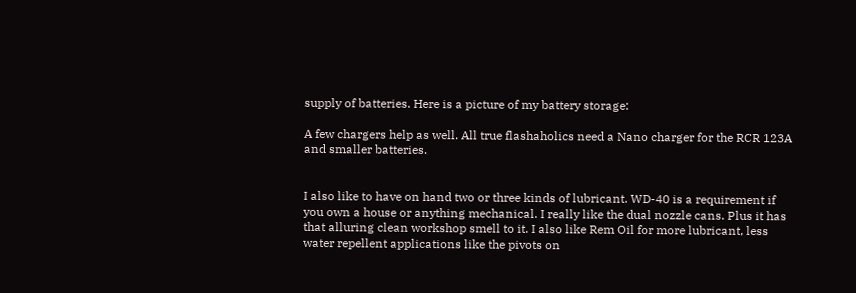supply of batteries. Here is a picture of my battery storage:

A few chargers help as well. All true flashaholics need a Nano charger for the RCR 123A and smaller batteries.


I also like to have on hand two or three kinds of lubricant. WD-40 is a requirement if you own a house or anything mechanical. I really like the dual nozzle cans. Plus it has that alluring clean workshop smell to it. I also like Rem Oil for more lubricant, less water repellent applications like the pivots on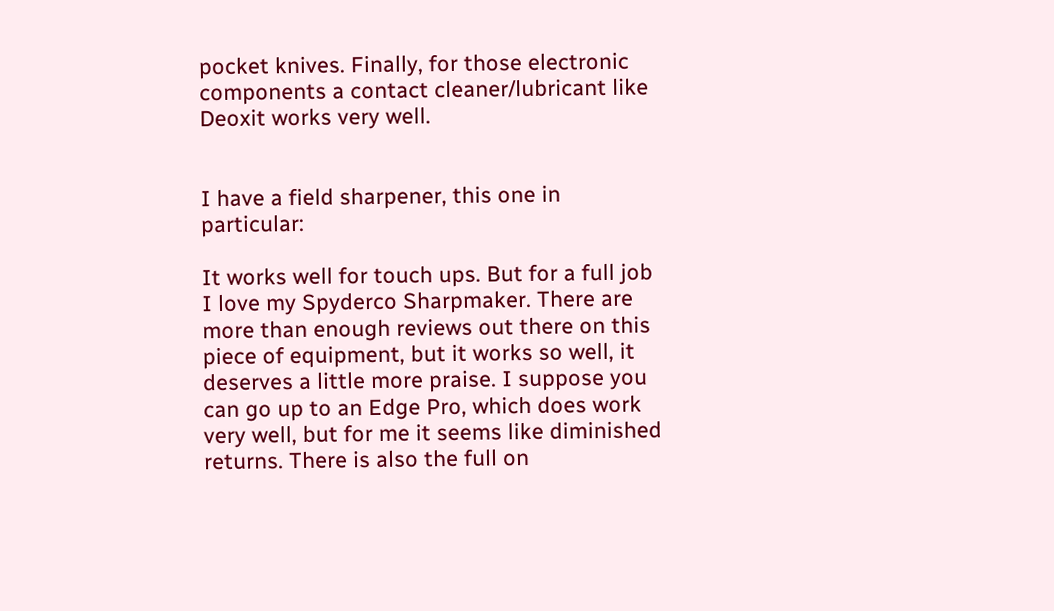pocket knives. Finally, for those electronic components a contact cleaner/lubricant like Deoxit works very well.


I have a field sharpener, this one in particular:

It works well for touch ups. But for a full job I love my Spyderco Sharpmaker. There are more than enough reviews out there on this piece of equipment, but it works so well, it deserves a little more praise. I suppose you can go up to an Edge Pro, which does work very well, but for me it seems like diminished returns. There is also the full on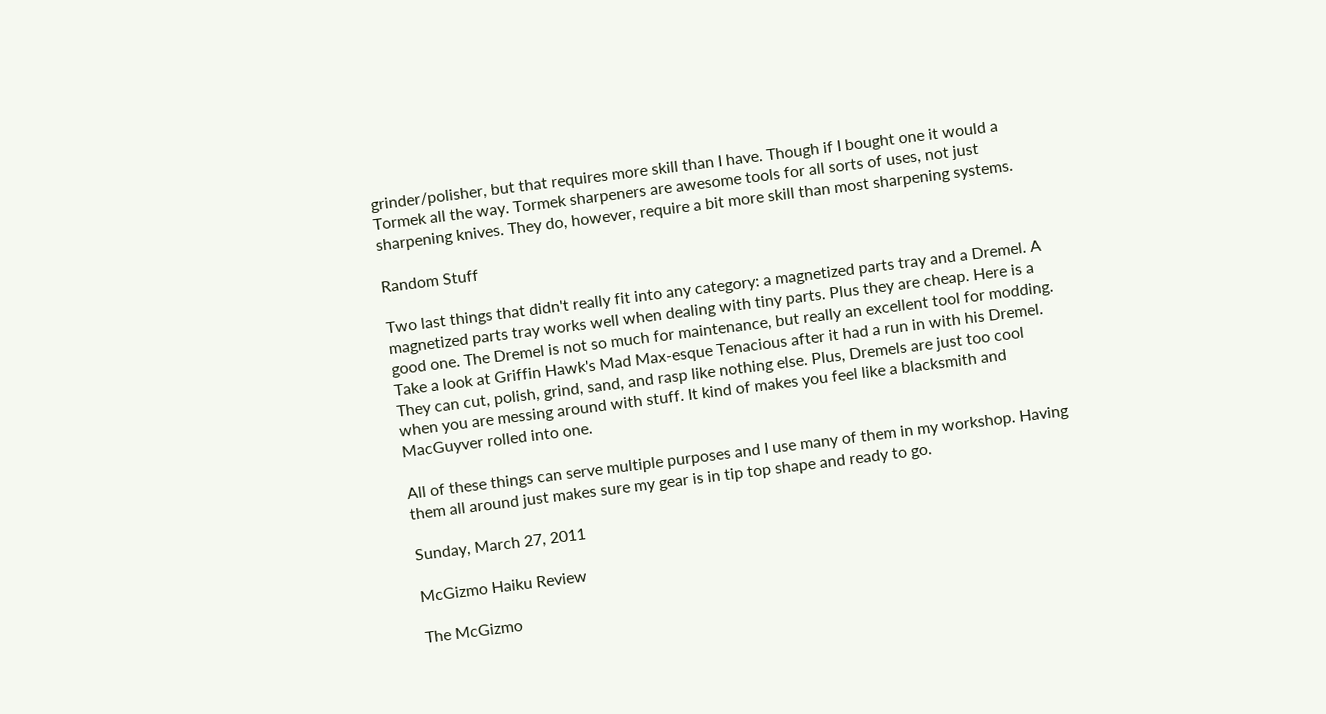grinder/polisher, but that requires more skill than I have. Though if I bought one it would a Tormek all the way. Tormek sharpeners are awesome tools for all sorts of uses, not just sharpening knives. They do, however, require a bit more skill than most sharpening systems.

Random Stuff

Two last things that didn't really fit into any category: a magnetized parts tray and a Dremel. A magnetized parts tray works well when dealing with tiny parts. Plus they are cheap. Here is a good one. The Dremel is not so much for maintenance, but really an excellent tool for modding. Take a look at Griffin Hawk's Mad Max-esque Tenacious after it had a run in with his Dremel. They can cut, polish, grind, sand, and rasp like nothing else. Plus, Dremels are just too cool when you are messing around with stuff. It kind of makes you feel like a blacksmith and MacGuyver rolled into one.

All of these things can serve multiple purposes and I use many of them in my workshop. Having them all around just makes sure my gear is in tip top shape and ready to go.

Sunday, March 27, 2011

McGizmo Haiku Review

The McGizmo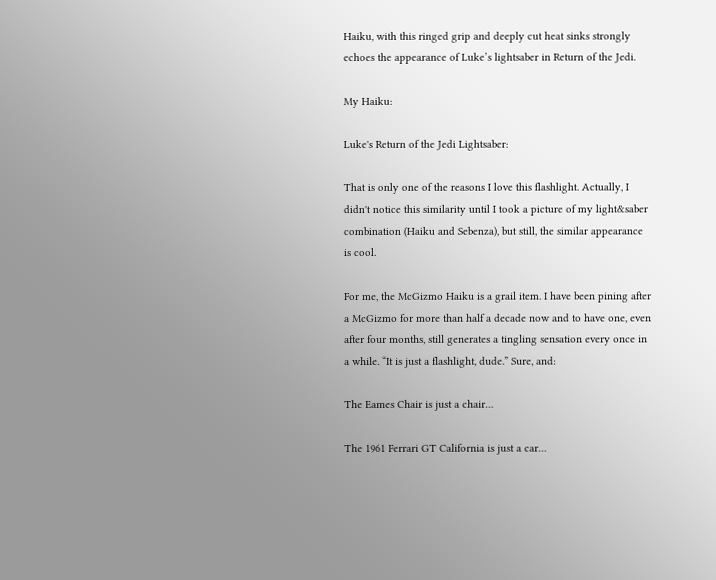Haiku, with this ringed grip and deeply cut heat sinks strongly echoes the appearance of Luke’s lightsaber in Return of the Jedi.

My Haiku:

Luke's Return of the Jedi Lightsaber:

That is only one of the reasons I love this flashlight. Actually, I didn't notice this similarity until I took a picture of my light&saber combination (Haiku and Sebenza), but still, the similar appearance is cool.

For me, the McGizmo Haiku is a grail item. I have been pining after a McGizmo for more than half a decade now and to have one, even after four months, still generates a tingling sensation every once in a while. “It is just a flashlight, dude.” Sure, and:

The Eames Chair is just a chair…

The 1961 Ferrari GT California is just a car…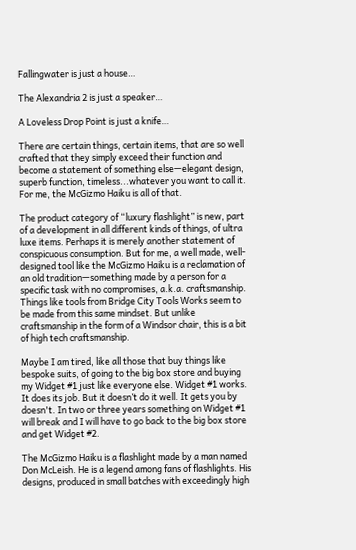Fallingwater is just a house…

The Alexandria 2 is just a speaker…

A Loveless Drop Point is just a knife…

There are certain things, certain items, that are so well crafted that they simply exceed their function and become a statement of something else—elegant design, superb function, timeless...whatever you want to call it. For me, the McGizmo Haiku is all of that.

The product category of “luxury flashlight” is new, part of a development in all different kinds of things, of ultra luxe items. Perhaps it is merely another statement of conspicuous consumption. But for me, a well made, well-designed tool like the McGizmo Haiku is a reclamation of an old tradition—something made by a person for a specific task with no compromises, a.k.a. craftsmanship. Things like tools from Bridge City Tools Works seem to be made from this same mindset. But unlike craftsmanship in the form of a Windsor chair, this is a bit of high tech craftsmanship.

Maybe I am tired, like all those that buy things like bespoke suits, of going to the big box store and buying my Widget #1 just like everyone else. Widget #1 works. It does its job. But it doesn’t do it well. It gets you by doesn't. In two or three years something on Widget #1 will break and I will have to go back to the big box store and get Widget #2.

The McGizmo Haiku is a flashlight made by a man named Don McLeish. He is a legend among fans of flashlights. His designs, produced in small batches with exceedingly high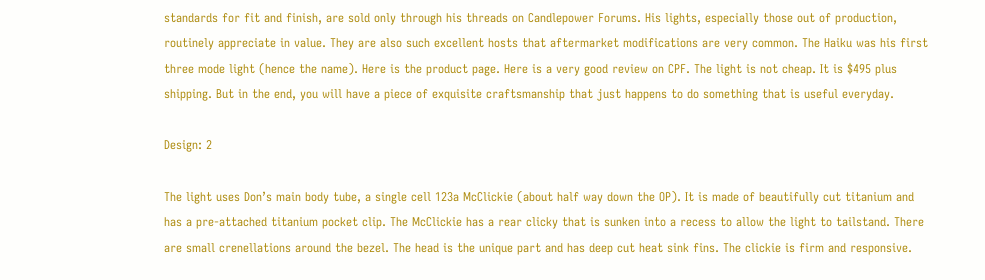standards for fit and finish, are sold only through his threads on Candlepower Forums. His lights, especially those out of production, routinely appreciate in value. They are also such excellent hosts that aftermarket modifications are very common. The Haiku was his first three mode light (hence the name). Here is the product page. Here is a very good review on CPF. The light is not cheap. It is $495 plus shipping. But in the end, you will have a piece of exquisite craftsmanship that just happens to do something that is useful everyday.

Design: 2

The light uses Don’s main body tube, a single cell 123a McClickie (about half way down the OP). It is made of beautifully cut titanium and has a pre-attached titanium pocket clip. The McClickie has a rear clicky that is sunken into a recess to allow the light to tailstand. There are small crenellations around the bezel. The head is the unique part and has deep cut heat sink fins. The clickie is firm and responsive.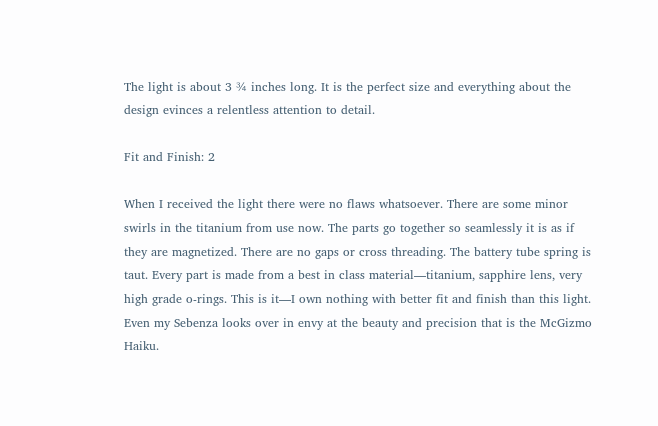The light is about 3 ¾ inches long. It is the perfect size and everything about the design evinces a relentless attention to detail.

Fit and Finish: 2

When I received the light there were no flaws whatsoever. There are some minor swirls in the titanium from use now. The parts go together so seamlessly it is as if they are magnetized. There are no gaps or cross threading. The battery tube spring is taut. Every part is made from a best in class material—titanium, sapphire lens, very high grade o-rings. This is it—I own nothing with better fit and finish than this light. Even my Sebenza looks over in envy at the beauty and precision that is the McGizmo Haiku.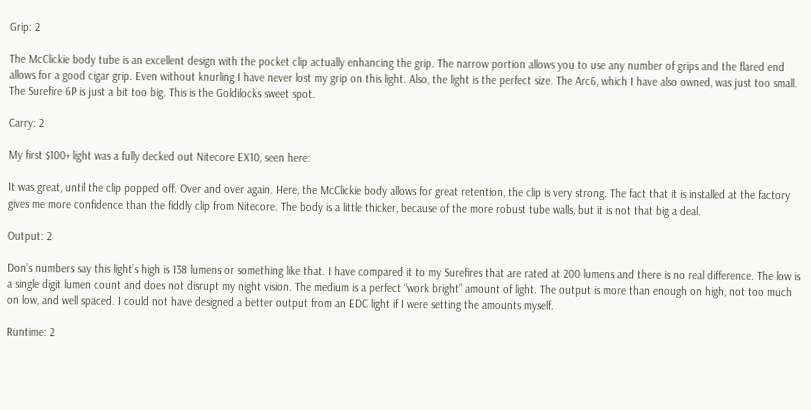Grip: 2

The McClickie body tube is an excellent design with the pocket clip actually enhancing the grip. The narrow portion allows you to use any number of grips and the flared end allows for a good cigar grip. Even without knurling I have never lost my grip on this light. Also, the light is the perfect size. The Arc6, which I have also owned, was just too small. The Surefire 6P is just a bit too big. This is the Goldilocks sweet spot.

Carry: 2

My first $100+ light was a fully decked out Nitecore EX10, seen here:

It was great, until the clip popped off. Over and over again. Here, the McClickie body allows for great retention, the clip is very strong. The fact that it is installed at the factory gives me more confidence than the fiddly clip from Nitecore. The body is a little thicker, because of the more robust tube walls, but it is not that big a deal.

Output: 2

Don’s numbers say this light’s high is 138 lumens or something like that. I have compared it to my Surefires that are rated at 200 lumens and there is no real difference. The low is a single digit lumen count and does not disrupt my night vision. The medium is a perfect “work bright” amount of light. The output is more than enough on high, not too much on low, and well spaced. I could not have designed a better output from an EDC light if I were setting the amounts myself.

Runtime: 2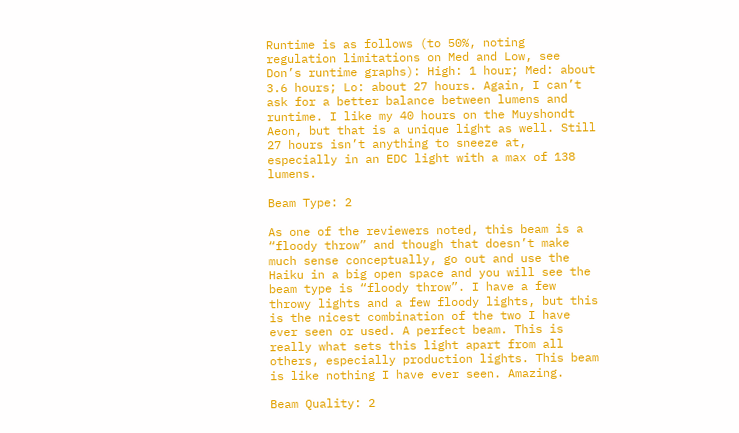Runtime is as follows (to 50%, noting regulation limitations on Med and Low, see Don’s runtime graphs): High: 1 hour; Med: about 3.6 hours; Lo: about 27 hours. Again, I can’t ask for a better balance between lumens and runtime. I like my 40 hours on the Muyshondt Aeon, but that is a unique light as well. Still 27 hours isn’t anything to sneeze at, especially in an EDC light with a max of 138 lumens.

Beam Type: 2

As one of the reviewers noted, this beam is a “floody throw” and though that doesn’t make much sense conceptually, go out and use the Haiku in a big open space and you will see the beam type is “floody throw”. I have a few throwy lights and a few floody lights, but this is the nicest combination of the two I have ever seen or used. A perfect beam. This is really what sets this light apart from all others, especially production lights. This beam is like nothing I have ever seen. Amazing.

Beam Quality: 2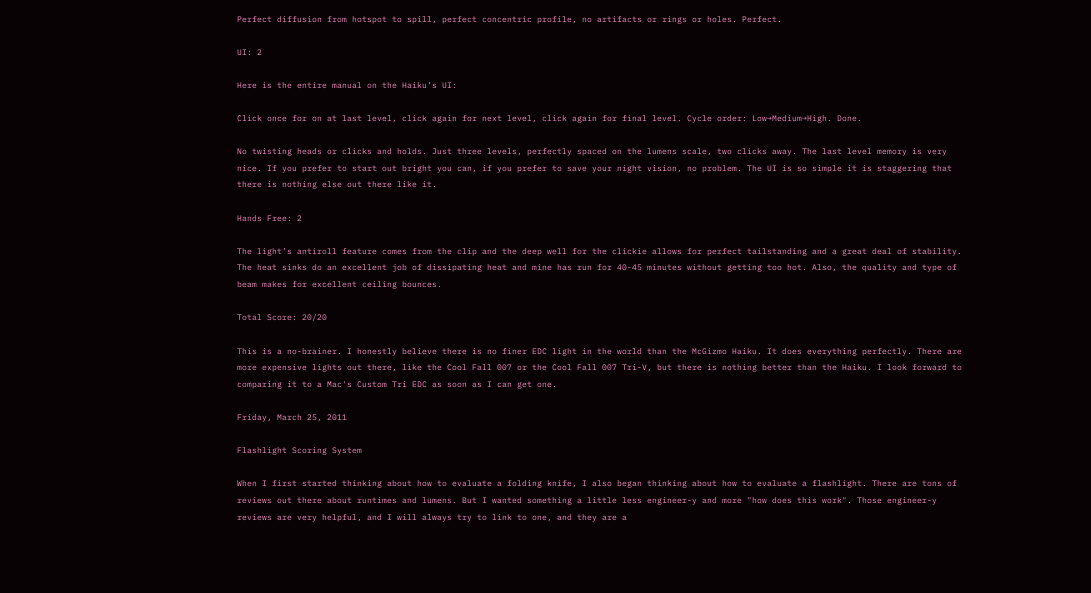Perfect diffusion from hotspot to spill, perfect concentric profile, no artifacts or rings or holes. Perfect.

UI: 2

Here is the entire manual on the Haiku’s UI:

Click once for on at last level, click again for next level, click again for final level. Cycle order: Low→Medium→High. Done.

No twisting heads or clicks and holds. Just three levels, perfectly spaced on the lumens scale, two clicks away. The last level memory is very nice. If you prefer to start out bright you can, if you prefer to save your night vision, no problem. The UI is so simple it is staggering that there is nothing else out there like it.

Hands Free: 2

The light’s antiroll feature comes from the clip and the deep well for the clickie allows for perfect tailstanding and a great deal of stability. The heat sinks do an excellent job of dissipating heat and mine has run for 40-45 minutes without getting too hot. Also, the quality and type of beam makes for excellent ceiling bounces.

Total Score: 20/20

This is a no-brainer. I honestly believe there is no finer EDC light in the world than the McGizmo Haiku. It does everything perfectly. There are more expensive lights out there, like the Cool Fall 007 or the Cool Fall 007 Tri-V, but there is nothing better than the Haiku. I look forward to comparing it to a Mac's Custom Tri EDC as soon as I can get one.

Friday, March 25, 2011

Flashlight Scoring System

When I first started thinking about how to evaluate a folding knife, I also began thinking about how to evaluate a flashlight. There are tons of reviews out there about runtimes and lumens. But I wanted something a little less engineer-y and more "how does this work". Those engineer-y reviews are very helpful, and I will always try to link to one, and they are a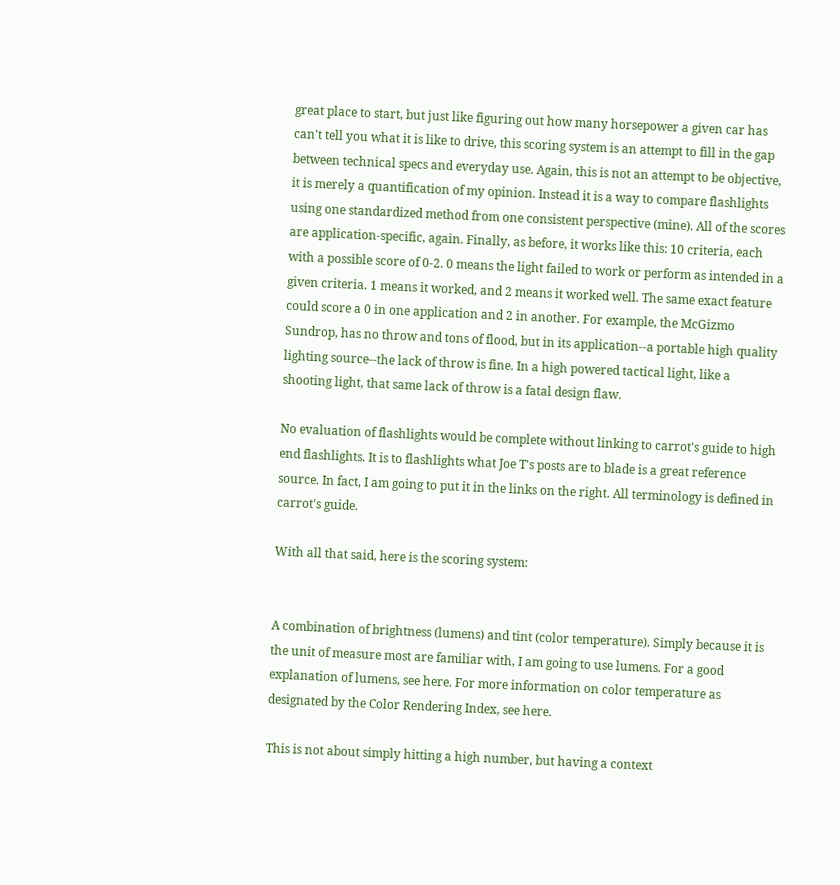great place to start, but just like figuring out how many horsepower a given car has can't tell you what it is like to drive, this scoring system is an attempt to fill in the gap between technical specs and everyday use. Again, this is not an attempt to be objective, it is merely a quantification of my opinion. Instead it is a way to compare flashlights using one standardized method from one consistent perspective (mine). All of the scores are application-specific, again. Finally, as before, it works like this: 10 criteria, each with a possible score of 0-2. 0 means the light failed to work or perform as intended in a given criteria. 1 means it worked, and 2 means it worked well. The same exact feature could score a 0 in one application and 2 in another. For example, the McGizmo Sundrop, has no throw and tons of flood, but in its application--a portable high quality lighting source--the lack of throw is fine. In a high powered tactical light, like a shooting light, that same lack of throw is a fatal design flaw.

No evaluation of flashlights would be complete without linking to carrot's guide to high end flashlights. It is to flashlights what Joe T's posts are to blade is a great reference source. In fact, I am going to put it in the links on the right. All terminology is defined in carrot's guide.

With all that said, here is the scoring system:


A combination of brightness (lumens) and tint (color temperature). Simply because it is the unit of measure most are familiar with, I am going to use lumens. For a good explanation of lumens, see here. For more information on color temperature as designated by the Color Rendering Index, see here.

This is not about simply hitting a high number, but having a context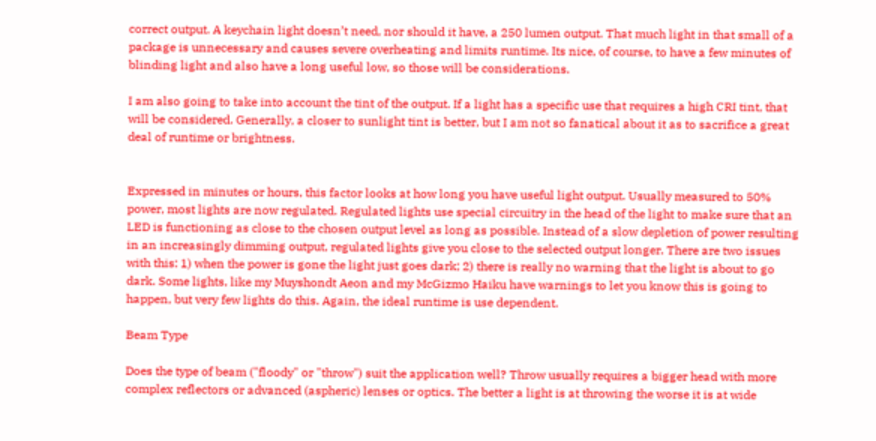correct output. A keychain light doesn’t need, nor should it have, a 250 lumen output. That much light in that small of a package is unnecessary and causes severe overheating and limits runtime. Its nice, of course, to have a few minutes of blinding light and also have a long useful low, so those will be considerations.

I am also going to take into account the tint of the output. If a light has a specific use that requires a high CRI tint, that will be considered. Generally, a closer to sunlight tint is better, but I am not so fanatical about it as to sacrifice a great deal of runtime or brightness.


Expressed in minutes or hours, this factor looks at how long you have useful light output. Usually measured to 50% power, most lights are now regulated. Regulated lights use special circuitry in the head of the light to make sure that an LED is functioning as close to the chosen output level as long as possible. Instead of a slow depletion of power resulting in an increasingly dimming output, regulated lights give you close to the selected output longer. There are two issues with this: 1) when the power is gone the light just goes dark; 2) there is really no warning that the light is about to go dark. Some lights, like my Muyshondt Aeon and my McGizmo Haiku have warnings to let you know this is going to happen, but very few lights do this. Again, the ideal runtime is use dependent.

Beam Type

Does the type of beam ("floody" or "throw") suit the application well? Throw usually requires a bigger head with more complex reflectors or advanced (aspheric) lenses or optics. The better a light is at throwing the worse it is at wide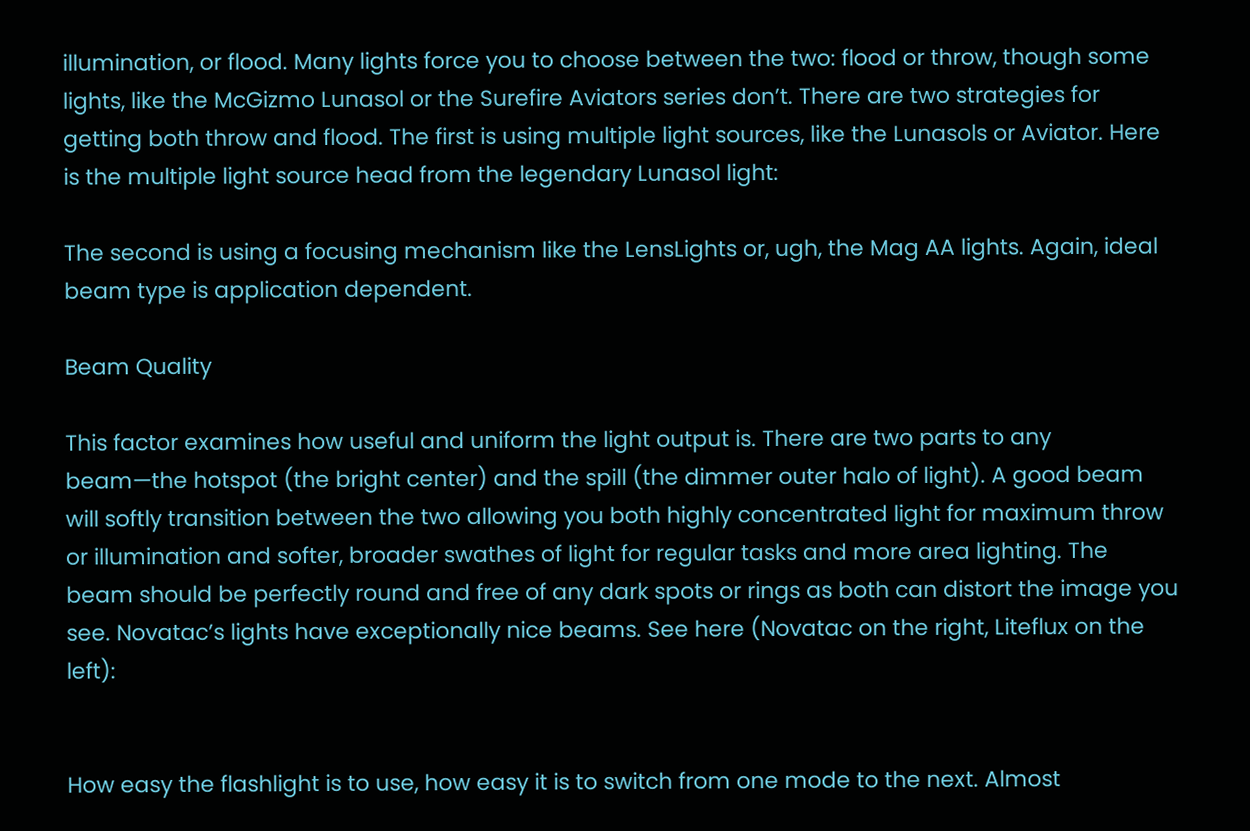illumination, or flood. Many lights force you to choose between the two: flood or throw, though some lights, like the McGizmo Lunasol or the Surefire Aviators series don’t. There are two strategies for getting both throw and flood. The first is using multiple light sources, like the Lunasols or Aviator. Here is the multiple light source head from the legendary Lunasol light:

The second is using a focusing mechanism like the LensLights or, ugh, the Mag AA lights. Again, ideal beam type is application dependent.

Beam Quality

This factor examines how useful and uniform the light output is. There are two parts to any beam—the hotspot (the bright center) and the spill (the dimmer outer halo of light). A good beam will softly transition between the two allowing you both highly concentrated light for maximum throw or illumination and softer, broader swathes of light for regular tasks and more area lighting. The beam should be perfectly round and free of any dark spots or rings as both can distort the image you see. Novatac’s lights have exceptionally nice beams. See here (Novatac on the right, Liteflux on the left):


How easy the flashlight is to use, how easy it is to switch from one mode to the next. Almost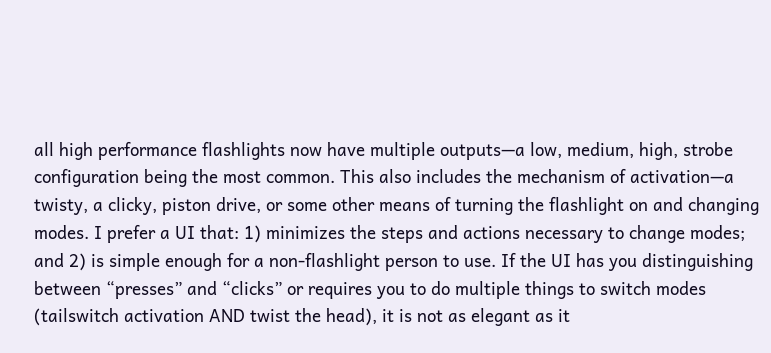all high performance flashlights now have multiple outputs—a low, medium, high, strobe configuration being the most common. This also includes the mechanism of activation—a twisty, a clicky, piston drive, or some other means of turning the flashlight on and changing modes. I prefer a UI that: 1) minimizes the steps and actions necessary to change modes; and 2) is simple enough for a non-flashlight person to use. If the UI has you distinguishing between “presses” and “clicks” or requires you to do multiple things to switch modes (tailswitch activation AND twist the head), it is not as elegant as it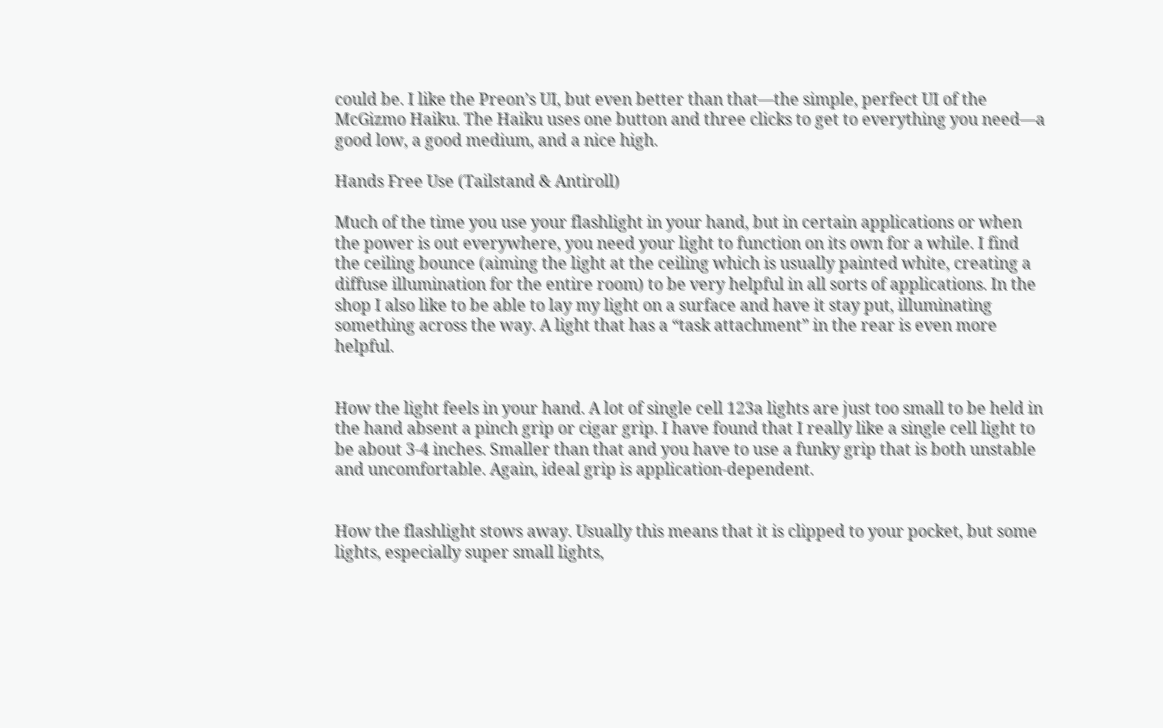could be. I like the Preon’s UI, but even better than that—the simple, perfect UI of the McGizmo Haiku. The Haiku uses one button and three clicks to get to everything you need—a good low, a good medium, and a nice high.

Hands Free Use (Tailstand & Antiroll)

Much of the time you use your flashlight in your hand, but in certain applications or when the power is out everywhere, you need your light to function on its own for a while. I find the ceiling bounce (aiming the light at the ceiling which is usually painted white, creating a diffuse illumination for the entire room) to be very helpful in all sorts of applications. In the shop I also like to be able to lay my light on a surface and have it stay put, illuminating something across the way. A light that has a “task attachment” in the rear is even more helpful.


How the light feels in your hand. A lot of single cell 123a lights are just too small to be held in the hand absent a pinch grip or cigar grip. I have found that I really like a single cell light to be about 3-4 inches. Smaller than that and you have to use a funky grip that is both unstable and uncomfortable. Again, ideal grip is application-dependent.


How the flashlight stows away. Usually this means that it is clipped to your pocket, but some lights, especially super small lights,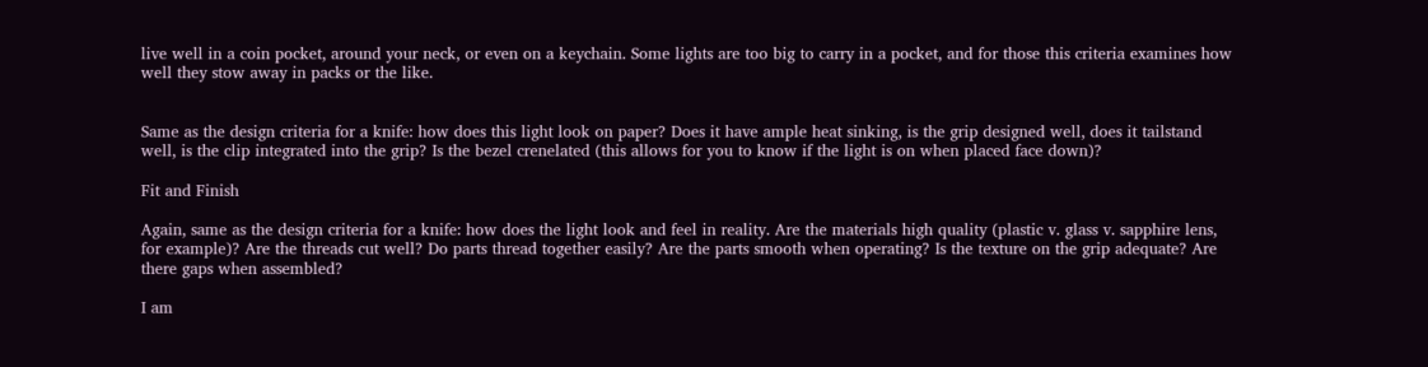live well in a coin pocket, around your neck, or even on a keychain. Some lights are too big to carry in a pocket, and for those this criteria examines how well they stow away in packs or the like.


Same as the design criteria for a knife: how does this light look on paper? Does it have ample heat sinking, is the grip designed well, does it tailstand well, is the clip integrated into the grip? Is the bezel crenelated (this allows for you to know if the light is on when placed face down)?

Fit and Finish

Again, same as the design criteria for a knife: how does the light look and feel in reality. Are the materials high quality (plastic v. glass v. sapphire lens, for example)? Are the threads cut well? Do parts thread together easily? Are the parts smooth when operating? Is the texture on the grip adequate? Are there gaps when assembled?

I am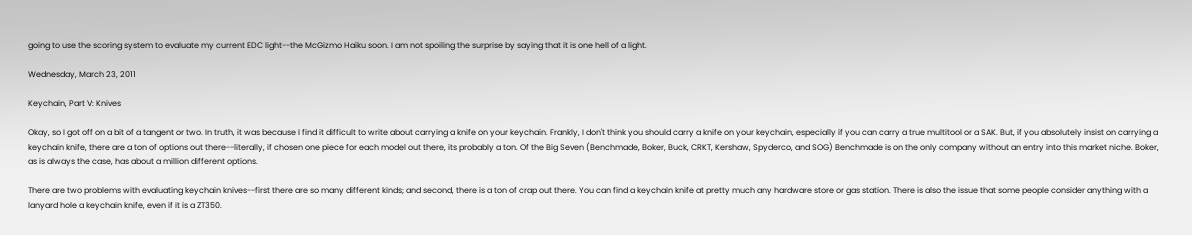going to use the scoring system to evaluate my current EDC light--the McGizmo Haiku soon. I am not spoiling the surprise by saying that it is one hell of a light.

Wednesday, March 23, 2011

Keychain, Part V: Knives

Okay, so I got off on a bit of a tangent or two. In truth, it was because I find it difficult to write about carrying a knife on your keychain. Frankly, I don't think you should carry a knife on your keychain, especially if you can carry a true multitool or a SAK. But, if you absolutely insist on carrying a keychain knife, there are a ton of options out there--literally, if chosen one piece for each model out there, its probably a ton. Of the Big Seven (Benchmade, Boker, Buck, CRKT, Kershaw, Spyderco, and SOG) Benchmade is on the only company without an entry into this market niche. Boker, as is always the case, has about a million different options.

There are two problems with evaluating keychain knives--first there are so many different kinds; and second, there is a ton of crap out there. You can find a keychain knife at pretty much any hardware store or gas station. There is also the issue that some people consider anything with a lanyard hole a keychain knife, even if it is a ZT350.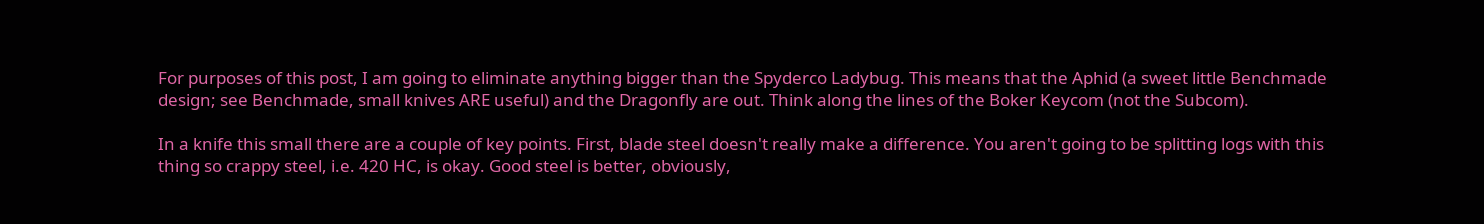For purposes of this post, I am going to eliminate anything bigger than the Spyderco Ladybug. This means that the Aphid (a sweet little Benchmade design; see Benchmade, small knives ARE useful) and the Dragonfly are out. Think along the lines of the Boker Keycom (not the Subcom).

In a knife this small there are a couple of key points. First, blade steel doesn't really make a difference. You aren't going to be splitting logs with this thing so crappy steel, i.e. 420 HC, is okay. Good steel is better, obviously,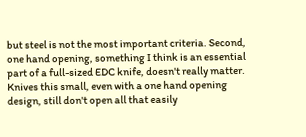but steel is not the most important criteria. Second, one hand opening, something I think is an essential part of a full-sized EDC knife, doesn't really matter. Knives this small, even with a one hand opening design, still don't open all that easily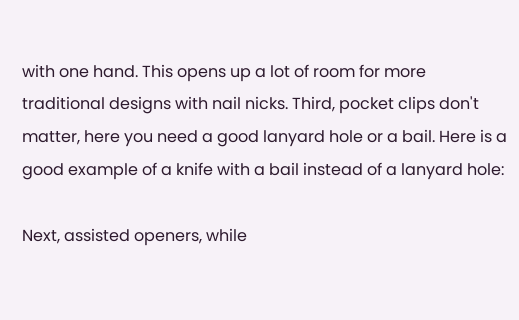with one hand. This opens up a lot of room for more traditional designs with nail nicks. Third, pocket clips don't matter, here you need a good lanyard hole or a bail. Here is a good example of a knife with a bail instead of a lanyard hole:

Next, assisted openers, while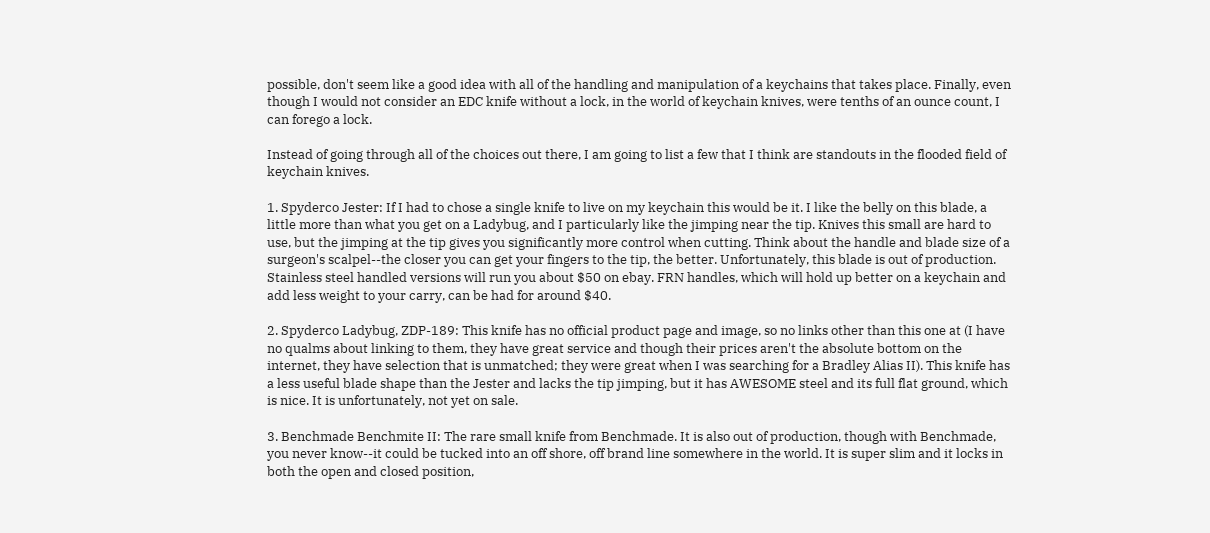possible, don't seem like a good idea with all of the handling and manipulation of a keychains that takes place. Finally, even though I would not consider an EDC knife without a lock, in the world of keychain knives, were tenths of an ounce count, I can forego a lock.

Instead of going through all of the choices out there, I am going to list a few that I think are standouts in the flooded field of keychain knives.

1. Spyderco Jester: If I had to chose a single knife to live on my keychain this would be it. I like the belly on this blade, a little more than what you get on a Ladybug, and I particularly like the jimping near the tip. Knives this small are hard to use, but the jimping at the tip gives you significantly more control when cutting. Think about the handle and blade size of a surgeon's scalpel--the closer you can get your fingers to the tip, the better. Unfortunately, this blade is out of production. Stainless steel handled versions will run you about $50 on ebay. FRN handles, which will hold up better on a keychain and add less weight to your carry, can be had for around $40.

2. Spyderco Ladybug, ZDP-189: This knife has no official product page and image, so no links other than this one at (I have no qualms about linking to them, they have great service and though their prices aren't the absolute bottom on the internet, they have selection that is unmatched; they were great when I was searching for a Bradley Alias II). This knife has a less useful blade shape than the Jester and lacks the tip jimping, but it has AWESOME steel and its full flat ground, which is nice. It is unfortunately, not yet on sale.

3. Benchmade Benchmite II: The rare small knife from Benchmade. It is also out of production, though with Benchmade, you never know--it could be tucked into an off shore, off brand line somewhere in the world. It is super slim and it locks in both the open and closed position,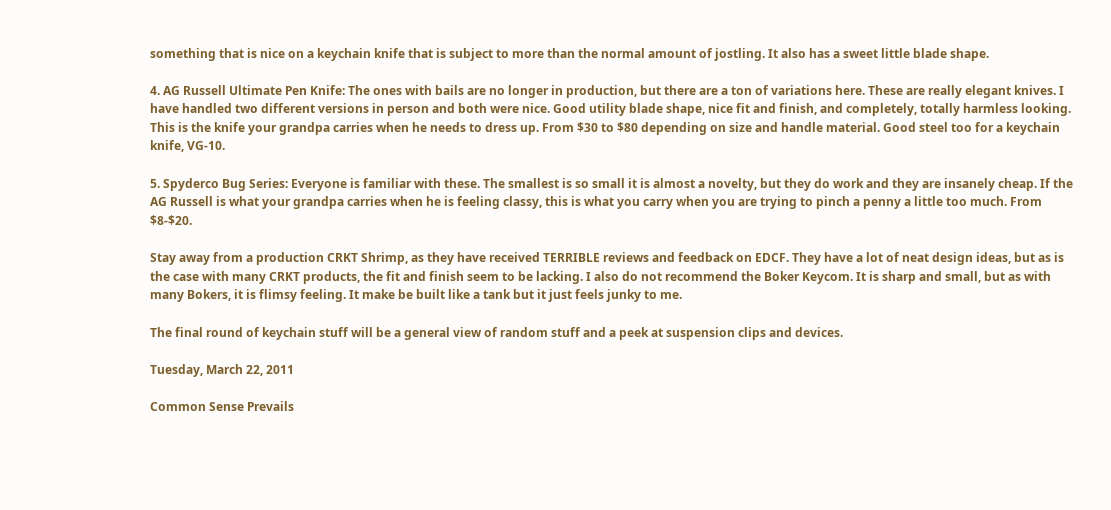something that is nice on a keychain knife that is subject to more than the normal amount of jostling. It also has a sweet little blade shape.

4. AG Russell Ultimate Pen Knife: The ones with bails are no longer in production, but there are a ton of variations here. These are really elegant knives. I have handled two different versions in person and both were nice. Good utility blade shape, nice fit and finish, and completely, totally harmless looking. This is the knife your grandpa carries when he needs to dress up. From $30 to $80 depending on size and handle material. Good steel too for a keychain knife, VG-10.

5. Spyderco Bug Series: Everyone is familiar with these. The smallest is so small it is almost a novelty, but they do work and they are insanely cheap. If the AG Russell is what your grandpa carries when he is feeling classy, this is what you carry when you are trying to pinch a penny a little too much. From $8-$20.

Stay away from a production CRKT Shrimp, as they have received TERRIBLE reviews and feedback on EDCF. They have a lot of neat design ideas, but as is the case with many CRKT products, the fit and finish seem to be lacking. I also do not recommend the Boker Keycom. It is sharp and small, but as with many Bokers, it is flimsy feeling. It make be built like a tank but it just feels junky to me.

The final round of keychain stuff will be a general view of random stuff and a peek at suspension clips and devices.

Tuesday, March 22, 2011

Common Sense Prevails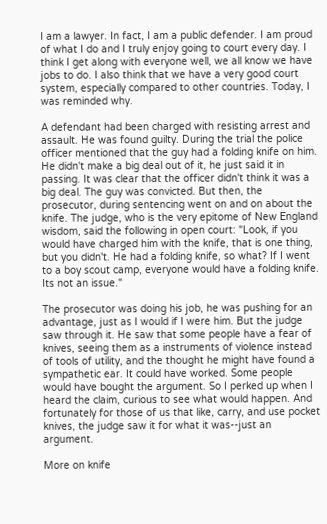I am a lawyer. In fact, I am a public defender. I am proud of what I do and I truly enjoy going to court every day. I think I get along with everyone well, we all know we have jobs to do. I also think that we have a very good court system, especially compared to other countries. Today, I was reminded why.

A defendant had been charged with resisting arrest and assault. He was found guilty. During the trial the police officer mentioned that the guy had a folding knife on him. He didn't make a big deal out of it, he just said it in passing. It was clear that the officer didn't think it was a big deal. The guy was convicted. But then, the prosecutor, during sentencing went on and on about the knife. The judge, who is the very epitome of New England wisdom, said the following in open court: "Look, if you would have charged him with the knife, that is one thing, but you didn't. He had a folding knife, so what? If I went to a boy scout camp, everyone would have a folding knife. Its not an issue."

The prosecutor was doing his job, he was pushing for an advantage, just as I would if I were him. But the judge saw through it. He saw that some people have a fear of knives, seeing them as a instruments of violence instead of tools of utility, and the thought he might have found a sympathetic ear. It could have worked. Some people would have bought the argument. So I perked up when I heard the claim, curious to see what would happen. And fortunately for those of us that like, carry, and use pocket knives, the judge saw it for what it was--just an argument.

More on knife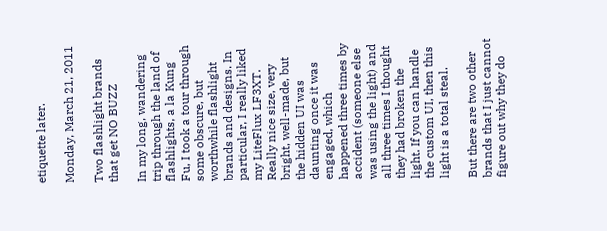etiquette later.

Monday, March 21, 2011

Two flashlight brands that get NO BUZZ

In my long, wandering trip through the land of flashlights, a la Kung Fu, I took a tour through some obscure, but worthwhile flashlight brands and designs. In particular, I really liked my LiteFlux LF3XT. Really nice size, very bright, well-made, but the hidden UI was daunting once it was engaged, which happened three times by accident (someone else was using the light) and all three times I thought they had broken the light. If you can handle the custom UI, then this light is a total steal.

But there are two other brands that I just cannot figure out why they do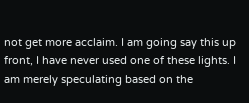not get more acclaim. I am going say this up front, I have never used one of these lights. I am merely speculating based on the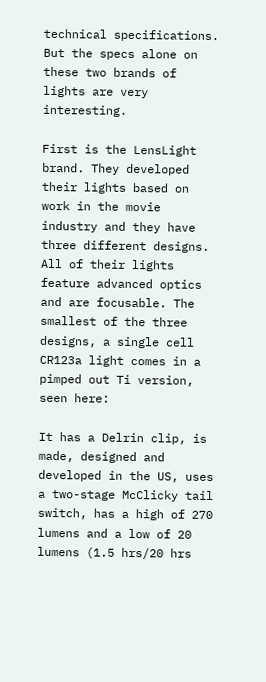technical specifications. But the specs alone on these two brands of lights are very interesting.

First is the LensLight brand. They developed their lights based on work in the movie industry and they have three different designs. All of their lights feature advanced optics and are focusable. The smallest of the three designs, a single cell CR123a light comes in a pimped out Ti version, seen here:

It has a Delrin clip, is made, designed and developed in the US, uses a two-stage McClicky tail switch, has a high of 270 lumens and a low of 20 lumens (1.5 hrs/20 hrs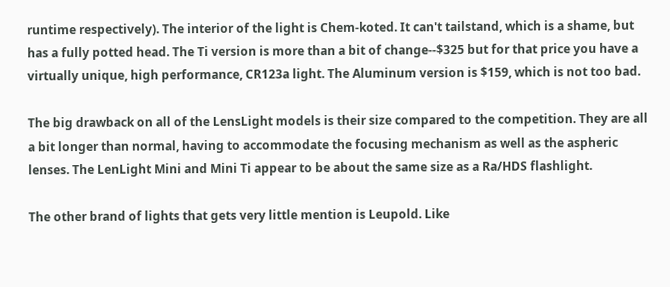runtime respectively). The interior of the light is Chem-koted. It can't tailstand, which is a shame, but has a fully potted head. The Ti version is more than a bit of change--$325 but for that price you have a virtually unique, high performance, CR123a light. The Aluminum version is $159, which is not too bad.

The big drawback on all of the LensLight models is their size compared to the competition. They are all a bit longer than normal, having to accommodate the focusing mechanism as well as the aspheric lenses. The LenLight Mini and Mini Ti appear to be about the same size as a Ra/HDS flashlight.

The other brand of lights that gets very little mention is Leupold. Like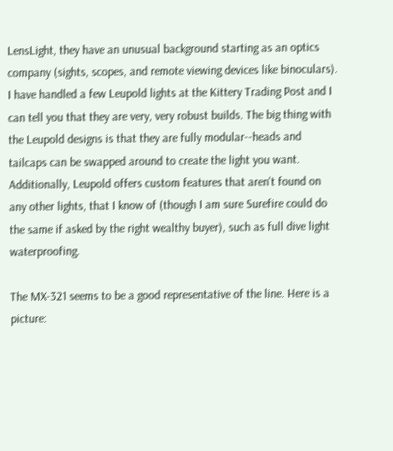LensLight, they have an unusual background starting as an optics company (sights, scopes, and remote viewing devices like binoculars). I have handled a few Leupold lights at the Kittery Trading Post and I can tell you that they are very, very robust builds. The big thing with the Leupold designs is that they are fully modular--heads and tailcaps can be swapped around to create the light you want. Additionally, Leupold offers custom features that aren't found on any other lights, that I know of (though I am sure Surefire could do the same if asked by the right wealthy buyer), such as full dive light waterproofing.

The MX-321 seems to be a good representative of the line. Here is a picture: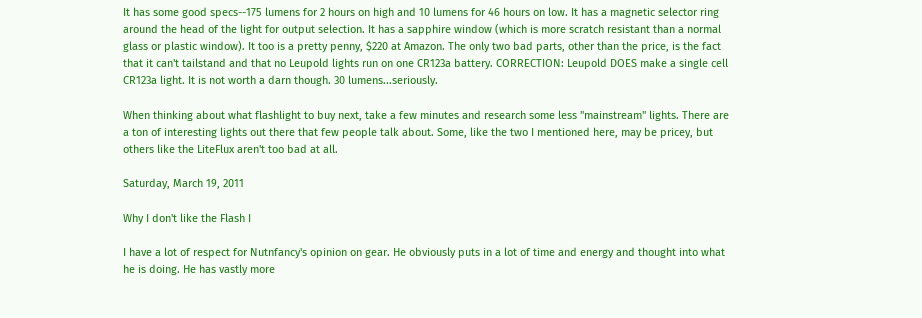It has some good specs--175 lumens for 2 hours on high and 10 lumens for 46 hours on low. It has a magnetic selector ring around the head of the light for output selection. It has a sapphire window (which is more scratch resistant than a normal glass or plastic window). It too is a pretty penny, $220 at Amazon. The only two bad parts, other than the price, is the fact that it can't tailstand and that no Leupold lights run on one CR123a battery. CORRECTION: Leupold DOES make a single cell CR123a light. It is not worth a darn though. 30 lumens...seriously.

When thinking about what flashlight to buy next, take a few minutes and research some less "mainstream" lights. There are a ton of interesting lights out there that few people talk about. Some, like the two I mentioned here, may be pricey, but others like the LiteFlux aren't too bad at all.

Saturday, March 19, 2011

Why I don't like the Flash I

I have a lot of respect for Nutnfancy's opinion on gear. He obviously puts in a lot of time and energy and thought into what he is doing. He has vastly more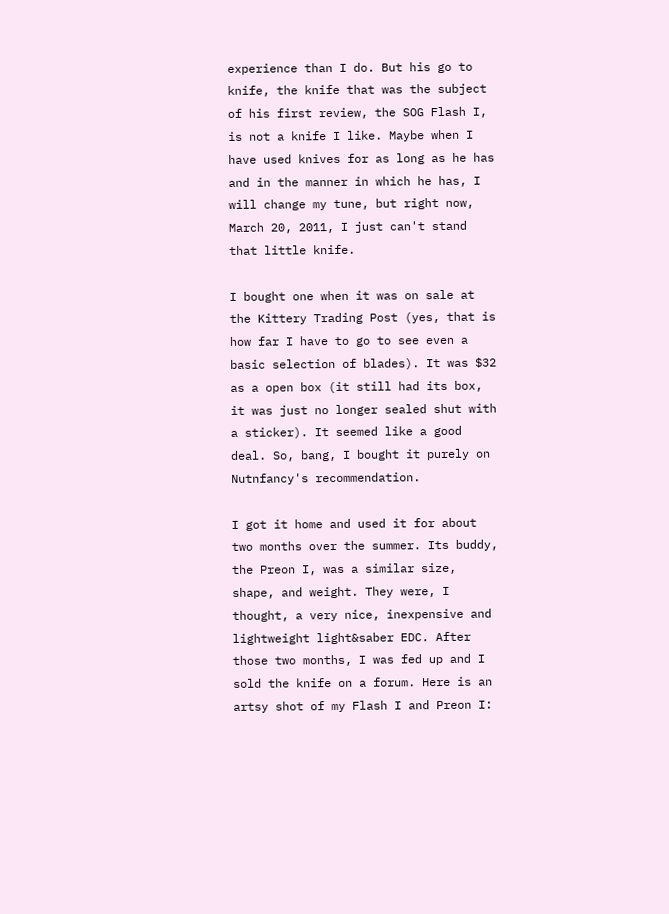experience than I do. But his go to knife, the knife that was the subject of his first review, the SOG Flash I, is not a knife I like. Maybe when I have used knives for as long as he has and in the manner in which he has, I will change my tune, but right now, March 20, 2011, I just can't stand that little knife.

I bought one when it was on sale at the Kittery Trading Post (yes, that is how far I have to go to see even a basic selection of blades). It was $32 as a open box (it still had its box, it was just no longer sealed shut with a sticker). It seemed like a good deal. So, bang, I bought it purely on Nutnfancy's recommendation.

I got it home and used it for about two months over the summer. Its buddy, the Preon I, was a similar size, shape, and weight. They were, I thought, a very nice, inexpensive and lightweight light&saber EDC. After those two months, I was fed up and I sold the knife on a forum. Here is an artsy shot of my Flash I and Preon I: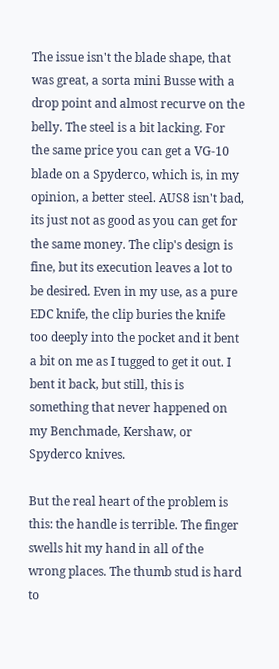The issue isn't the blade shape, that was great, a sorta mini Busse with a drop point and almost recurve on the belly. The steel is a bit lacking. For the same price you can get a VG-10 blade on a Spyderco, which is, in my opinion, a better steel. AUS8 isn't bad, its just not as good as you can get for the same money. The clip's design is fine, but its execution leaves a lot to be desired. Even in my use, as a pure EDC knife, the clip buries the knife too deeply into the pocket and it bent a bit on me as I tugged to get it out. I bent it back, but still, this is something that never happened on my Benchmade, Kershaw, or Spyderco knives.

But the real heart of the problem is this: the handle is terrible. The finger swells hit my hand in all of the wrong places. The thumb stud is hard to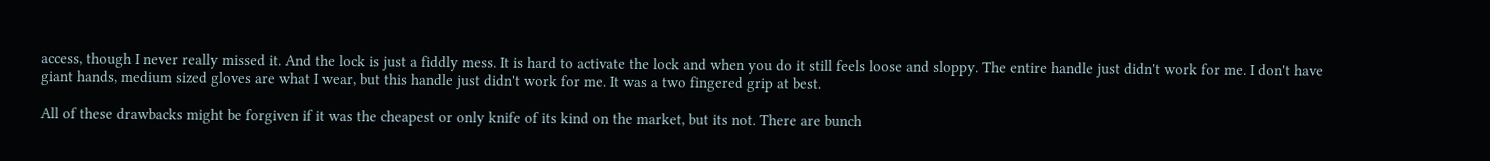access, though I never really missed it. And the lock is just a fiddly mess. It is hard to activate the lock and when you do it still feels loose and sloppy. The entire handle just didn't work for me. I don't have giant hands, medium sized gloves are what I wear, but this handle just didn't work for me. It was a two fingered grip at best.

All of these drawbacks might be forgiven if it was the cheapest or only knife of its kind on the market, but its not. There are bunch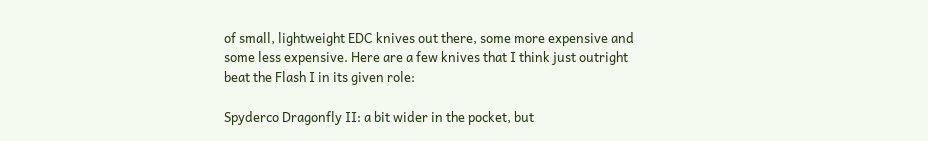of small, lightweight EDC knives out there, some more expensive and some less expensive. Here are a few knives that I think just outright beat the Flash I in its given role:

Spyderco Dragonfly II: a bit wider in the pocket, but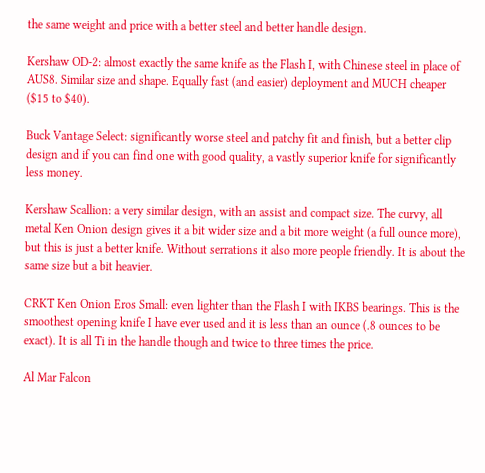the same weight and price with a better steel and better handle design.

Kershaw OD-2: almost exactly the same knife as the Flash I, with Chinese steel in place of AUS8. Similar size and shape. Equally fast (and easier) deployment and MUCH cheaper ($15 to $40).

Buck Vantage Select: significantly worse steel and patchy fit and finish, but a better clip design and if you can find one with good quality, a vastly superior knife for significantly less money.

Kershaw Scallion: a very similar design, with an assist and compact size. The curvy, all metal Ken Onion design gives it a bit wider size and a bit more weight (a full ounce more), but this is just a better knife. Without serrations it also more people friendly. It is about the same size but a bit heavier.

CRKT Ken Onion Eros Small: even lighter than the Flash I with IKBS bearings. This is the smoothest opening knife I have ever used and it is less than an ounce (.8 ounces to be exact). It is all Ti in the handle though and twice to three times the price.

Al Mar Falcon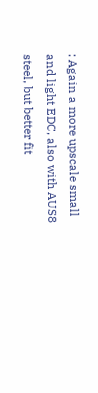: Again a more upscale small and light EDC, also with AUS8 steel, but better fit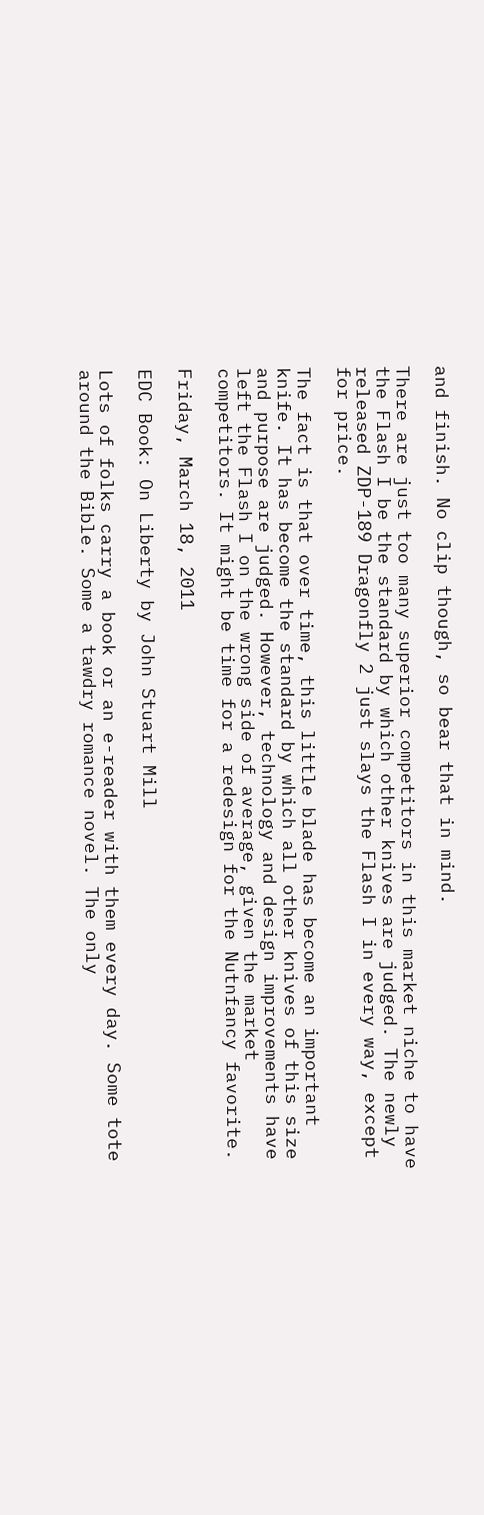and finish. No clip though, so bear that in mind.

There are just too many superior competitors in this market niche to have the Flash I be the standard by which other knives are judged. The newly released ZDP-189 Dragonfly 2 just slays the Flash I in every way, except for price.

The fact is that over time, this little blade has become an important knife. It has become the standard by which all other knives of this size and purpose are judged. However, technology and design improvements have left the Flash I on the wrong side of average, given the market competitors. It might be time for a redesign for the Nutnfancy favorite.

Friday, March 18, 2011

EDC Book: On Liberty by John Stuart Mill

Lots of folks carry a book or an e-reader with them every day. Some tote around the Bible. Some a tawdry romance novel. The only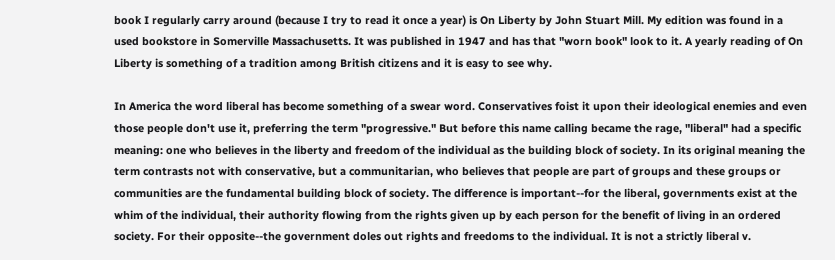book I regularly carry around (because I try to read it once a year) is On Liberty by John Stuart Mill. My edition was found in a used bookstore in Somerville Massachusetts. It was published in 1947 and has that "worn book" look to it. A yearly reading of On Liberty is something of a tradition among British citizens and it is easy to see why.

In America the word liberal has become something of a swear word. Conservatives foist it upon their ideological enemies and even those people don't use it, preferring the term "progressive." But before this name calling became the rage, "liberal" had a specific meaning: one who believes in the liberty and freedom of the individual as the building block of society. In its original meaning the term contrasts not with conservative, but a communitarian, who believes that people are part of groups and these groups or communities are the fundamental building block of society. The difference is important--for the liberal, governments exist at the whim of the individual, their authority flowing from the rights given up by each person for the benefit of living in an ordered society. For their opposite--the government doles out rights and freedoms to the individual. It is not a strictly liberal v.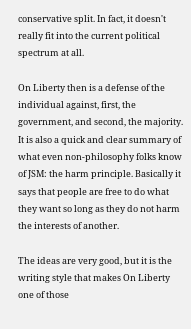conservative split. In fact, it doesn't really fit into the current political spectrum at all.

On Liberty then is a defense of the individual against, first, the government, and second, the majority. It is also a quick and clear summary of what even non-philosophy folks know of JSM: the harm principle. Basically it says that people are free to do what they want so long as they do not harm the interests of another.

The ideas are very good, but it is the writing style that makes On Liberty one of those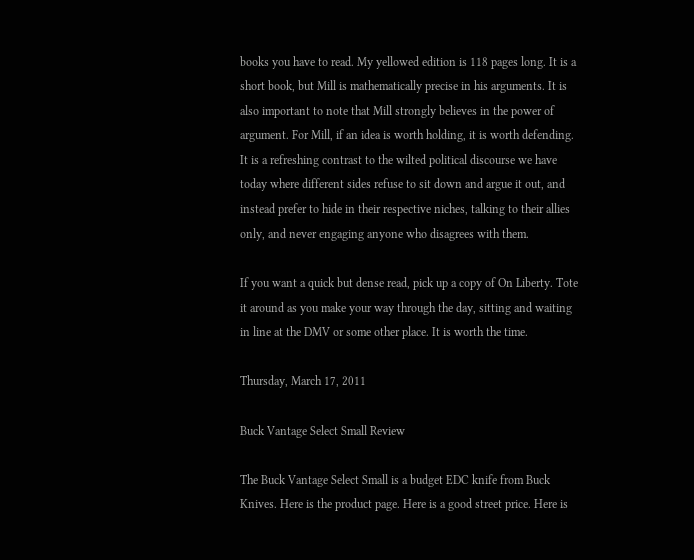books you have to read. My yellowed edition is 118 pages long. It is a short book, but Mill is mathematically precise in his arguments. It is also important to note that Mill strongly believes in the power of argument. For Mill, if an idea is worth holding, it is worth defending. It is a refreshing contrast to the wilted political discourse we have today where different sides refuse to sit down and argue it out, and instead prefer to hide in their respective niches, talking to their allies only, and never engaging anyone who disagrees with them.

If you want a quick but dense read, pick up a copy of On Liberty. Tote it around as you make your way through the day, sitting and waiting in line at the DMV or some other place. It is worth the time.

Thursday, March 17, 2011

Buck Vantage Select Small Review

The Buck Vantage Select Small is a budget EDC knife from Buck Knives. Here is the product page. Here is a good street price. Here is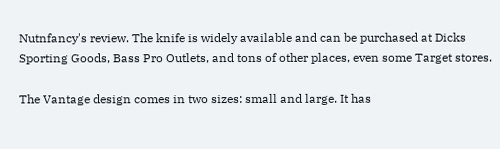Nutnfancy's review. The knife is widely available and can be purchased at Dicks Sporting Goods, Bass Pro Outlets, and tons of other places, even some Target stores.

The Vantage design comes in two sizes: small and large. It has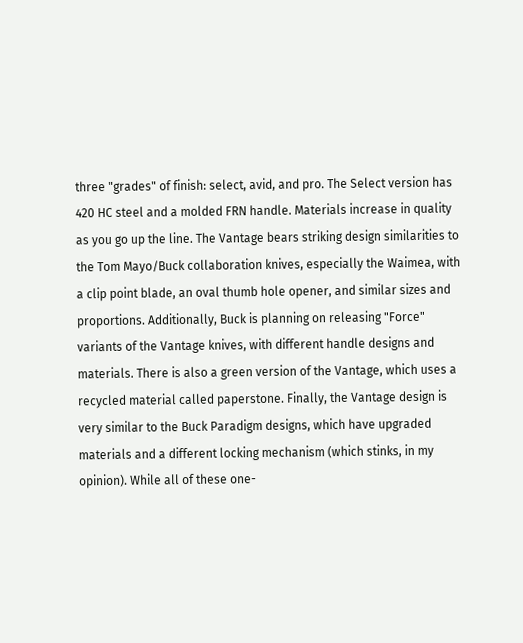three "grades" of finish: select, avid, and pro. The Select version has 420 HC steel and a molded FRN handle. Materials increase in quality as you go up the line. The Vantage bears striking design similarities to the Tom Mayo/Buck collaboration knives, especially the Waimea, with a clip point blade, an oval thumb hole opener, and similar sizes and proportions. Additionally, Buck is planning on releasing "Force" variants of the Vantage knives, with different handle designs and materials. There is also a green version of the Vantage, which uses a recycled material called paperstone. Finally, the Vantage design is very similar to the Buck Paradigm designs, which have upgraded materials and a different locking mechanism (which stinks, in my opinion). While all of these one-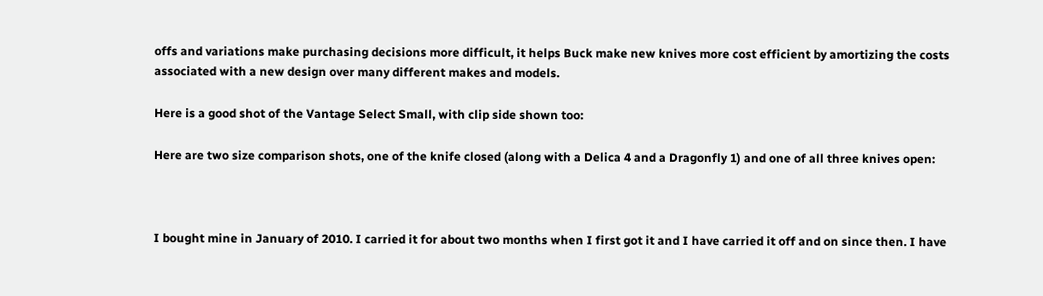offs and variations make purchasing decisions more difficult, it helps Buck make new knives more cost efficient by amortizing the costs associated with a new design over many different makes and models.

Here is a good shot of the Vantage Select Small, with clip side shown too:

Here are two size comparison shots, one of the knife closed (along with a Delica 4 and a Dragonfly 1) and one of all three knives open:



I bought mine in January of 2010. I carried it for about two months when I first got it and I have carried it off and on since then. I have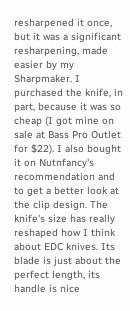resharpened it once, but it was a significant resharpening, made easier by my Sharpmaker. I purchased the knife, in part, because it was so cheap (I got mine on sale at Bass Pro Outlet for $22). I also bought it on Nutnfancy's recommendation and to get a better look at the clip design. The knife's size has really reshaped how I think about EDC knives. Its blade is just about the perfect length, its handle is nice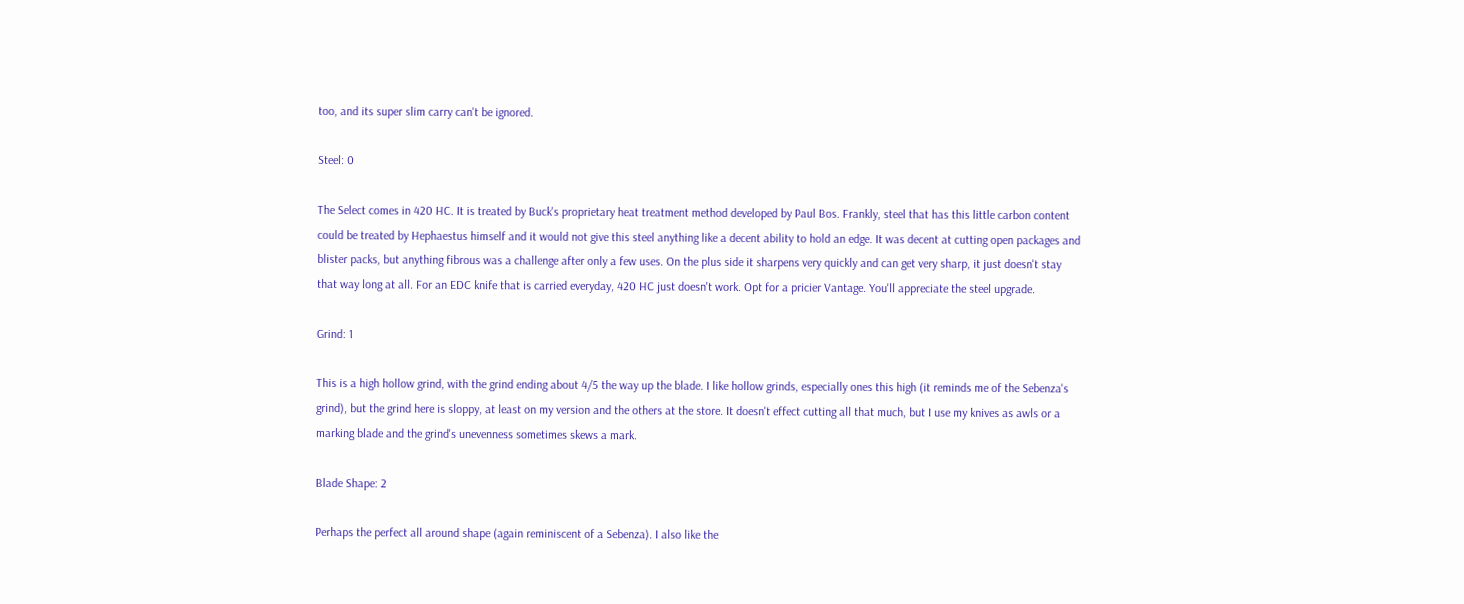too, and its super slim carry can't be ignored.

Steel: 0

The Select comes in 420 HC. It is treated by Buck's proprietary heat treatment method developed by Paul Bos. Frankly, steel that has this little carbon content could be treated by Hephaestus himself and it would not give this steel anything like a decent ability to hold an edge. It was decent at cutting open packages and blister packs, but anything fibrous was a challenge after only a few uses. On the plus side it sharpens very quickly and can get very sharp, it just doesn't stay that way long at all. For an EDC knife that is carried everyday, 420 HC just doesn't work. Opt for a pricier Vantage. You'll appreciate the steel upgrade.

Grind: 1

This is a high hollow grind, with the grind ending about 4/5 the way up the blade. I like hollow grinds, especially ones this high (it reminds me of the Sebenza's grind), but the grind here is sloppy, at least on my version and the others at the store. It doesn't effect cutting all that much, but I use my knives as awls or a marking blade and the grind's unevenness sometimes skews a mark.

Blade Shape: 2

Perhaps the perfect all around shape (again reminiscent of a Sebenza). I also like the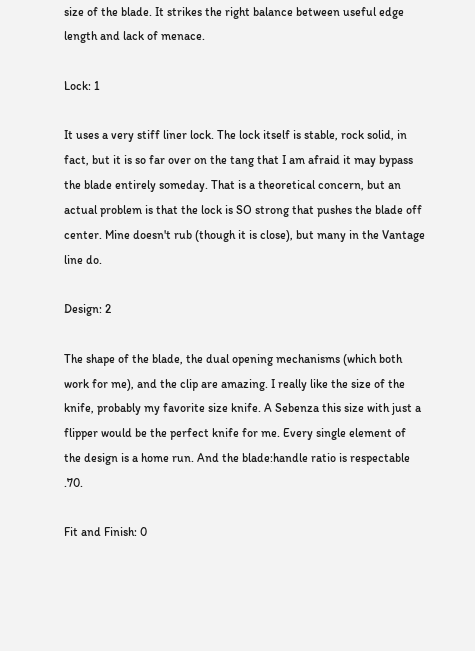size of the blade. It strikes the right balance between useful edge length and lack of menace.

Lock: 1

It uses a very stiff liner lock. The lock itself is stable, rock solid, in fact, but it is so far over on the tang that I am afraid it may bypass the blade entirely someday. That is a theoretical concern, but an actual problem is that the lock is SO strong that pushes the blade off center. Mine doesn't rub (though it is close), but many in the Vantage line do.

Design: 2

The shape of the blade, the dual opening mechanisms (which both work for me), and the clip are amazing. I really like the size of the knife, probably my favorite size knife. A Sebenza this size with just a flipper would be the perfect knife for me. Every single element of the design is a home run. And the blade:handle ratio is respectable .70.

Fit and Finish: 0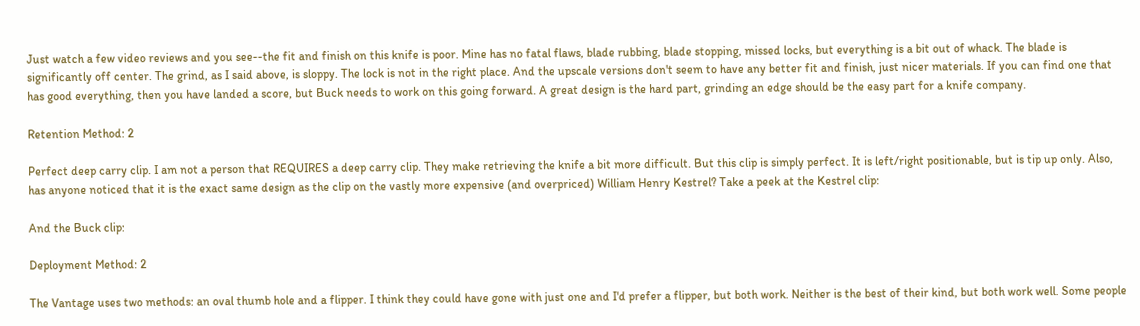Just watch a few video reviews and you see--the fit and finish on this knife is poor. Mine has no fatal flaws, blade rubbing, blade stopping, missed locks, but everything is a bit out of whack. The blade is significantly off center. The grind, as I said above, is sloppy. The lock is not in the right place. And the upscale versions don't seem to have any better fit and finish, just nicer materials. If you can find one that has good everything, then you have landed a score, but Buck needs to work on this going forward. A great design is the hard part, grinding an edge should be the easy part for a knife company.

Retention Method: 2

Perfect deep carry clip. I am not a person that REQUIRES a deep carry clip. They make retrieving the knife a bit more difficult. But this clip is simply perfect. It is left/right positionable, but is tip up only. Also, has anyone noticed that it is the exact same design as the clip on the vastly more expensive (and overpriced) William Henry Kestrel? Take a peek at the Kestrel clip:

And the Buck clip:

Deployment Method: 2

The Vantage uses two methods: an oval thumb hole and a flipper. I think they could have gone with just one and I'd prefer a flipper, but both work. Neither is the best of their kind, but both work well. Some people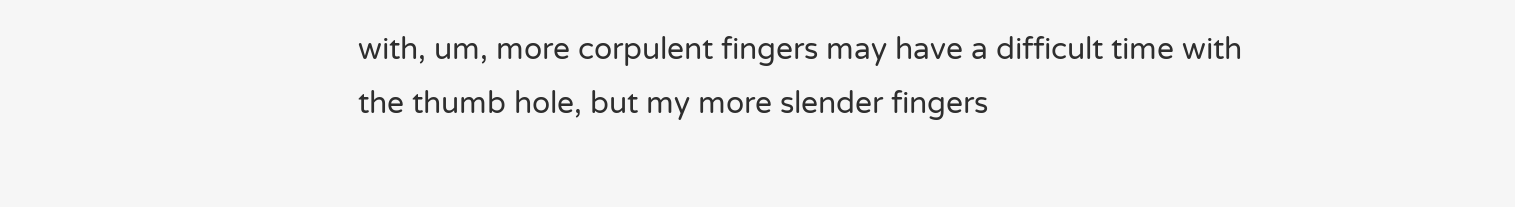with, um, more corpulent fingers may have a difficult time with the thumb hole, but my more slender fingers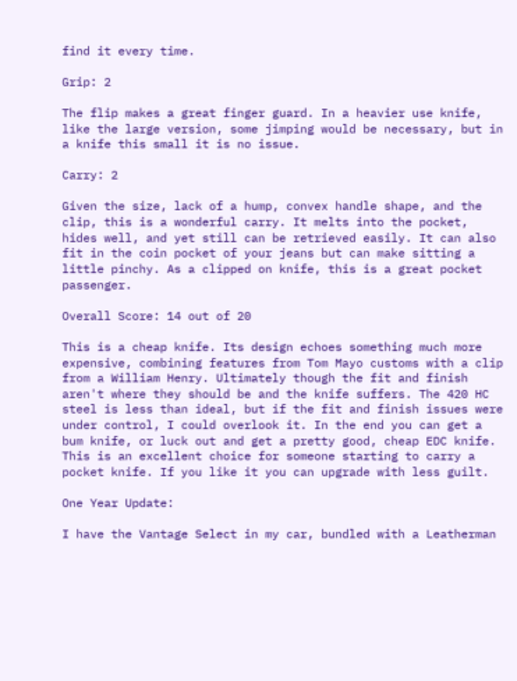find it every time.

Grip: 2

The flip makes a great finger guard. In a heavier use knife, like the large version, some jimping would be necessary, but in a knife this small it is no issue.

Carry: 2

Given the size, lack of a hump, convex handle shape, and the clip, this is a wonderful carry. It melts into the pocket, hides well, and yet still can be retrieved easily. It can also fit in the coin pocket of your jeans but can make sitting a little pinchy. As a clipped on knife, this is a great pocket passenger.

Overall Score: 14 out of 20

This is a cheap knife. Its design echoes something much more expensive, combining features from Tom Mayo customs with a clip from a William Henry. Ultimately though the fit and finish aren't where they should be and the knife suffers. The 420 HC steel is less than ideal, but if the fit and finish issues were under control, I could overlook it. In the end you can get a bum knife, or luck out and get a pretty good, cheap EDC knife. This is an excellent choice for someone starting to carry a pocket knife. If you like it you can upgrade with less guilt.

One Year Update:

I have the Vantage Select in my car, bundled with a Leatherman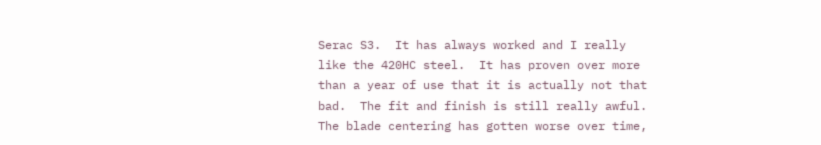Serac S3.  It has always worked and I really like the 420HC steel.  It has proven over more than a year of use that it is actually not that bad.  The fit and finish is still really awful.  The blade centering has gotten worse over time,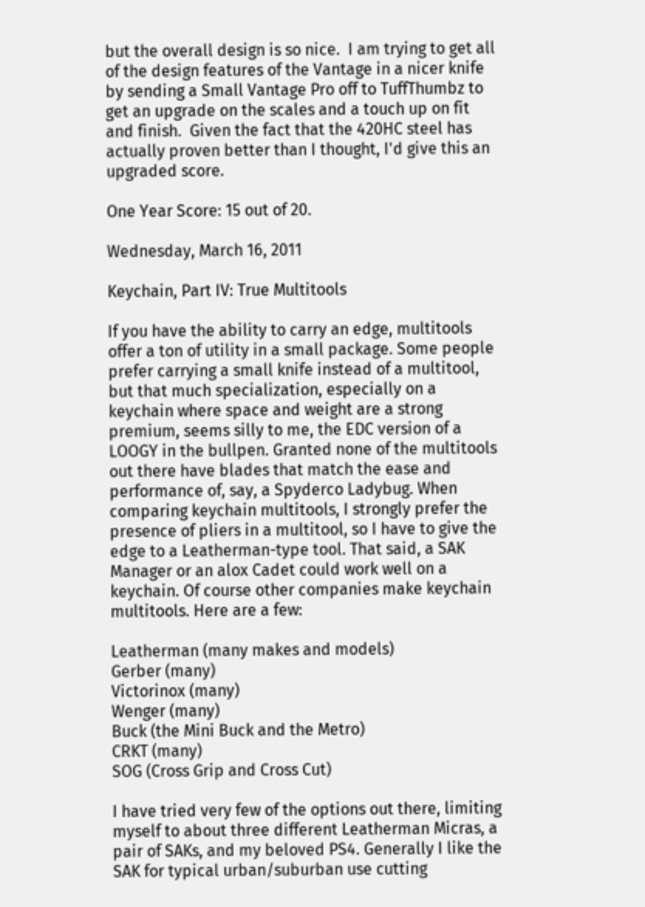but the overall design is so nice.  I am trying to get all of the design features of the Vantage in a nicer knife by sending a Small Vantage Pro off to TuffThumbz to get an upgrade on the scales and a touch up on fit and finish.  Given the fact that the 420HC steel has actually proven better than I thought, I'd give this an upgraded score.

One Year Score: 15 out of 20.

Wednesday, March 16, 2011

Keychain, Part IV: True Multitools

If you have the ability to carry an edge, multitools offer a ton of utility in a small package. Some people prefer carrying a small knife instead of a multitool, but that much specialization, especially on a keychain where space and weight are a strong premium, seems silly to me, the EDC version of a LOOGY in the bullpen. Granted none of the multitools out there have blades that match the ease and performance of, say, a Spyderco Ladybug. When comparing keychain multitools, I strongly prefer the presence of pliers in a multitool, so I have to give the edge to a Leatherman-type tool. That said, a SAK Manager or an alox Cadet could work well on a keychain. Of course other companies make keychain multitools. Here are a few:

Leatherman (many makes and models)
Gerber (many)
Victorinox (many)
Wenger (many)
Buck (the Mini Buck and the Metro)
CRKT (many)
SOG (Cross Grip and Cross Cut)

I have tried very few of the options out there, limiting myself to about three different Leatherman Micras, a pair of SAKs, and my beloved PS4. Generally I like the SAK for typical urban/suburban use cutting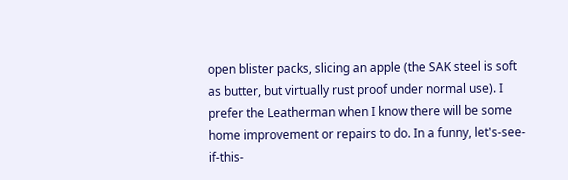open blister packs, slicing an apple (the SAK steel is soft as butter, but virtually rust proof under normal use). I prefer the Leatherman when I know there will be some home improvement or repairs to do. In a funny, let's-see-if-this-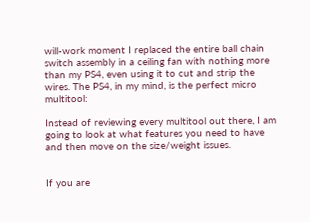will-work moment I replaced the entire ball chain switch assembly in a ceiling fan with nothing more than my PS4, even using it to cut and strip the wires. The PS4, in my mind, is the perfect micro multitool:

Instead of reviewing every multitool out there, I am going to look at what features you need to have and then move on the size/weight issues.


If you are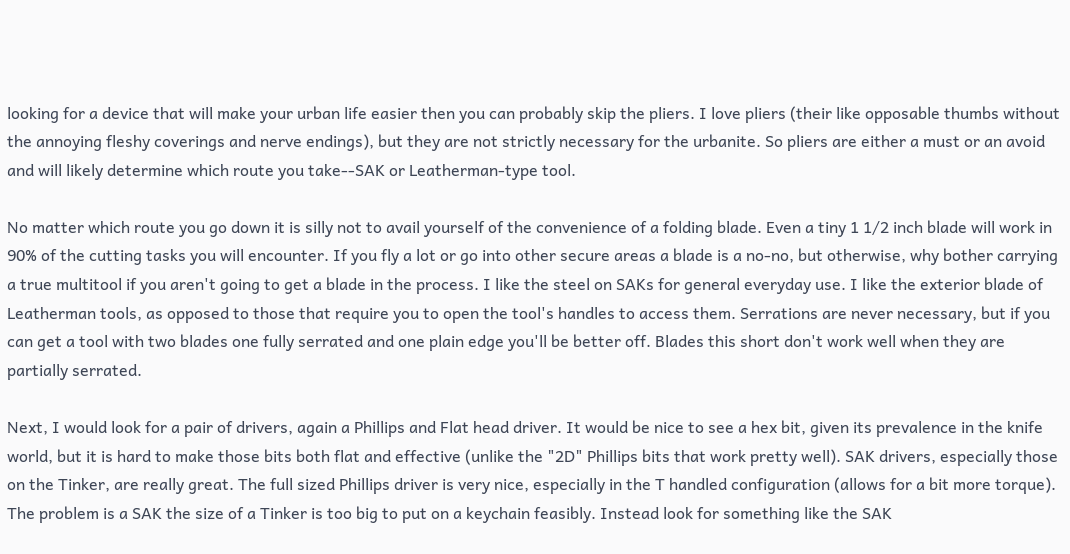looking for a device that will make your urban life easier then you can probably skip the pliers. I love pliers (their like opposable thumbs without the annoying fleshy coverings and nerve endings), but they are not strictly necessary for the urbanite. So pliers are either a must or an avoid and will likely determine which route you take--SAK or Leatherman-type tool.

No matter which route you go down it is silly not to avail yourself of the convenience of a folding blade. Even a tiny 1 1/2 inch blade will work in 90% of the cutting tasks you will encounter. If you fly a lot or go into other secure areas a blade is a no-no, but otherwise, why bother carrying a true multitool if you aren't going to get a blade in the process. I like the steel on SAKs for general everyday use. I like the exterior blade of Leatherman tools, as opposed to those that require you to open the tool's handles to access them. Serrations are never necessary, but if you can get a tool with two blades one fully serrated and one plain edge you'll be better off. Blades this short don't work well when they are partially serrated.

Next, I would look for a pair of drivers, again a Phillips and Flat head driver. It would be nice to see a hex bit, given its prevalence in the knife world, but it is hard to make those bits both flat and effective (unlike the "2D" Phillips bits that work pretty well). SAK drivers, especially those on the Tinker, are really great. The full sized Phillips driver is very nice, especially in the T handled configuration (allows for a bit more torque). The problem is a SAK the size of a Tinker is too big to put on a keychain feasibly. Instead look for something like the SAK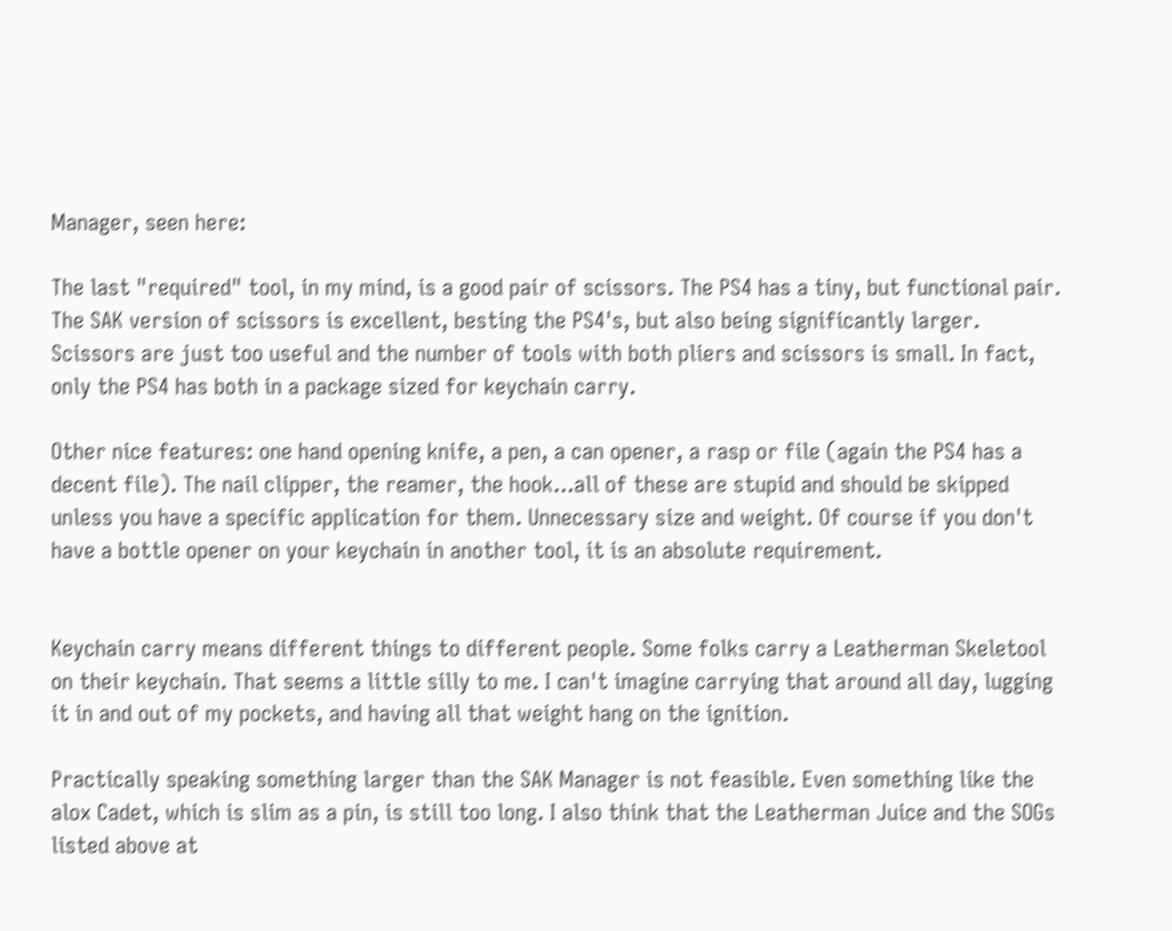Manager, seen here:

The last "required" tool, in my mind, is a good pair of scissors. The PS4 has a tiny, but functional pair. The SAK version of scissors is excellent, besting the PS4's, but also being significantly larger. Scissors are just too useful and the number of tools with both pliers and scissors is small. In fact, only the PS4 has both in a package sized for keychain carry.

Other nice features: one hand opening knife, a pen, a can opener, a rasp or file (again the PS4 has a decent file). The nail clipper, the reamer, the hook...all of these are stupid and should be skipped unless you have a specific application for them. Unnecessary size and weight. Of course if you don't have a bottle opener on your keychain in another tool, it is an absolute requirement.


Keychain carry means different things to different people. Some folks carry a Leatherman Skeletool on their keychain. That seems a little silly to me. I can't imagine carrying that around all day, lugging it in and out of my pockets, and having all that weight hang on the ignition.

Practically speaking something larger than the SAK Manager is not feasible. Even something like the alox Cadet, which is slim as a pin, is still too long. I also think that the Leatherman Juice and the SOGs listed above at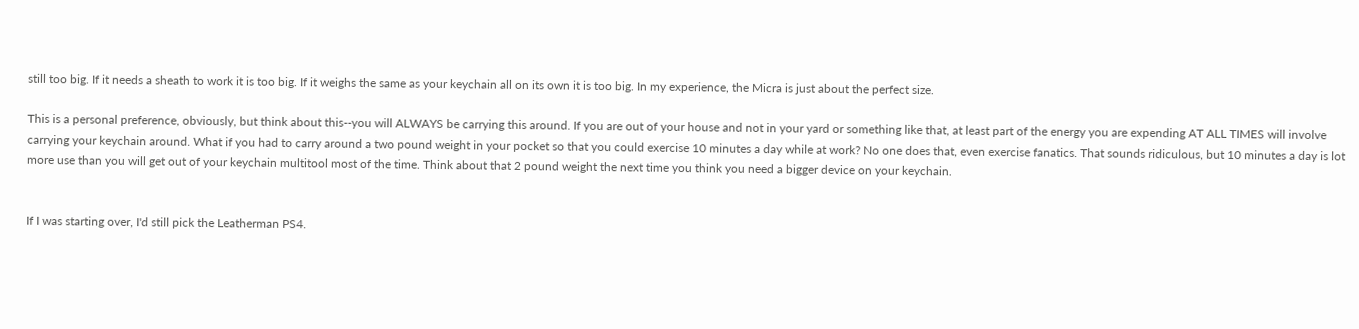still too big. If it needs a sheath to work it is too big. If it weighs the same as your keychain all on its own it is too big. In my experience, the Micra is just about the perfect size.

This is a personal preference, obviously, but think about this--you will ALWAYS be carrying this around. If you are out of your house and not in your yard or something like that, at least part of the energy you are expending AT ALL TIMES will involve carrying your keychain around. What if you had to carry around a two pound weight in your pocket so that you could exercise 10 minutes a day while at work? No one does that, even exercise fanatics. That sounds ridiculous, but 10 minutes a day is lot more use than you will get out of your keychain multitool most of the time. Think about that 2 pound weight the next time you think you need a bigger device on your keychain.


If I was starting over, I'd still pick the Leatherman PS4.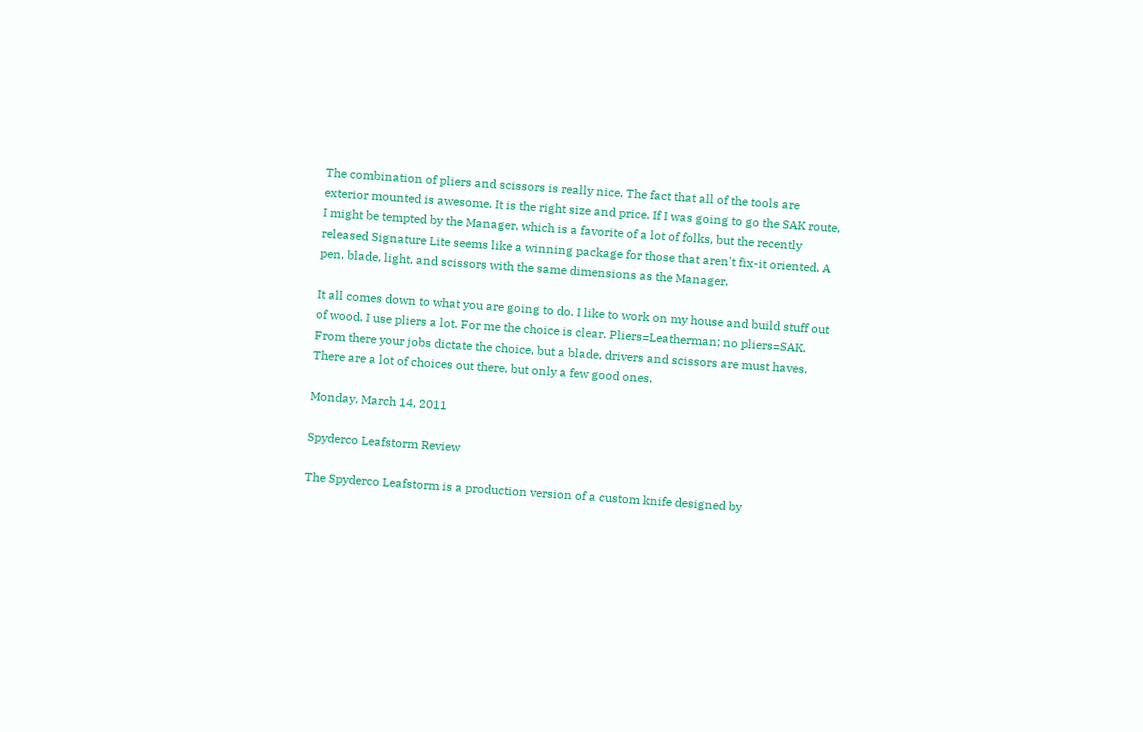The combination of pliers and scissors is really nice. The fact that all of the tools are exterior mounted is awesome. It is the right size and price. If I was going to go the SAK route, I might be tempted by the Manager, which is a favorite of a lot of folks, but the recently released Signature Lite seems like a winning package for those that aren't fix-it oriented. A pen, blade, light, and scissors with the same dimensions as the Manager.

It all comes down to what you are going to do. I like to work on my house and build stuff out of wood. I use pliers a lot. For me the choice is clear. Pliers=Leatherman; no pliers=SAK. From there your jobs dictate the choice, but a blade, drivers and scissors are must haves. There are a lot of choices out there, but only a few good ones.

Monday, March 14, 2011

Spyderco Leafstorm Review

The Spyderco Leafstorm is a production version of a custom knife designed by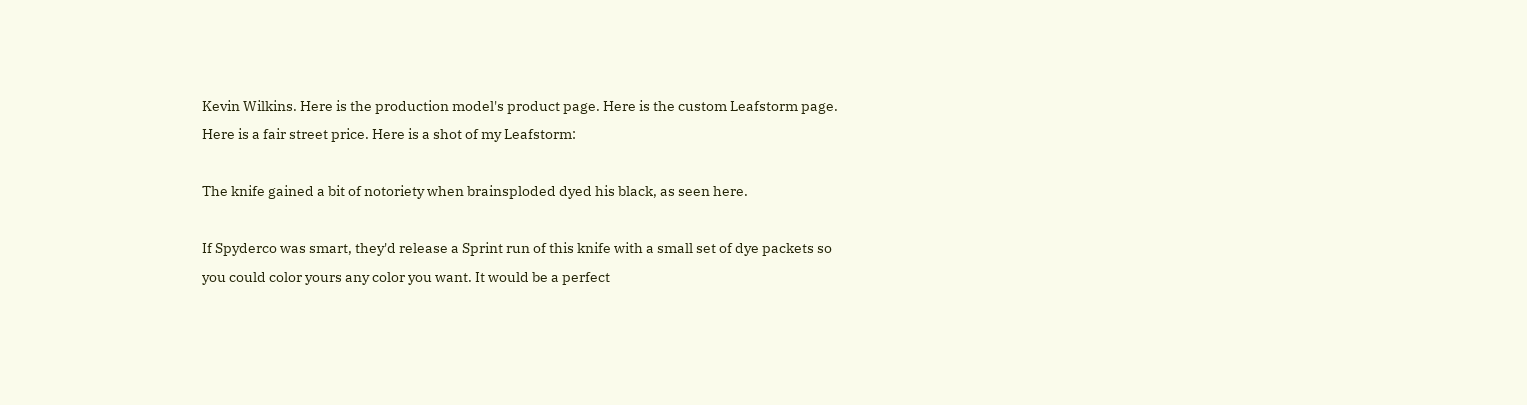Kevin Wilkins. Here is the production model's product page. Here is the custom Leafstorm page. Here is a fair street price. Here is a shot of my Leafstorm:

The knife gained a bit of notoriety when brainsploded dyed his black, as seen here.

If Spyderco was smart, they'd release a Sprint run of this knife with a small set of dye packets so you could color yours any color you want. It would be a perfect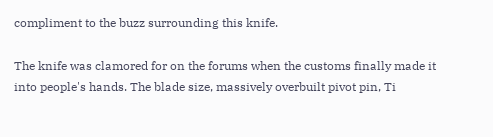compliment to the buzz surrounding this knife.

The knife was clamored for on the forums when the customs finally made it into people's hands. The blade size, massively overbuilt pivot pin, Ti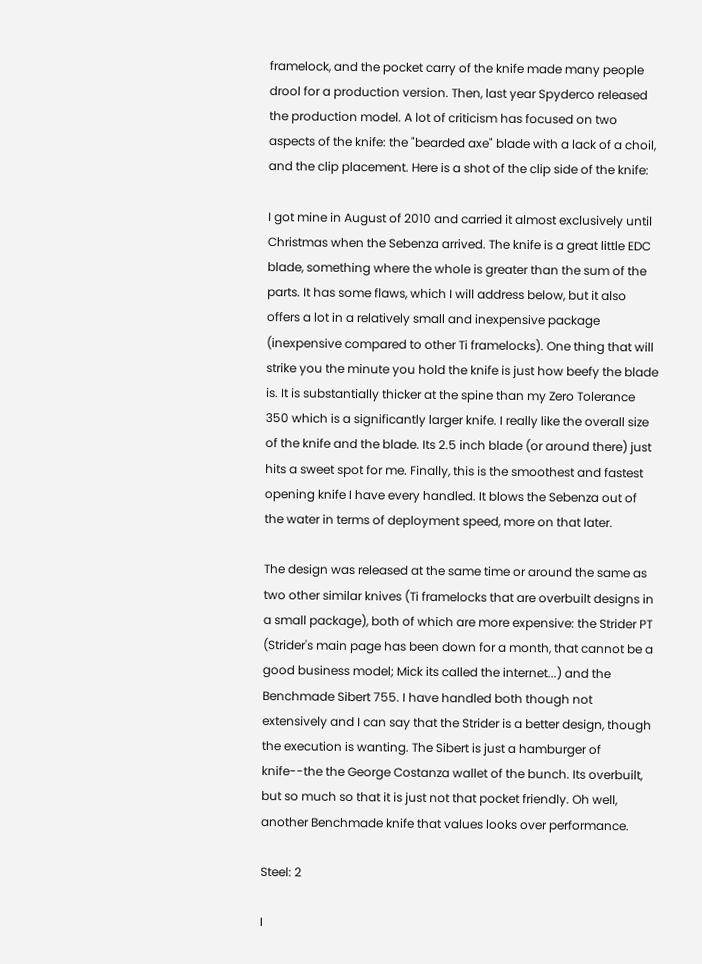framelock, and the pocket carry of the knife made many people drool for a production version. Then, last year Spyderco released the production model. A lot of criticism has focused on two aspects of the knife: the "bearded axe" blade with a lack of a choil, and the clip placement. Here is a shot of the clip side of the knife:

I got mine in August of 2010 and carried it almost exclusively until Christmas when the Sebenza arrived. The knife is a great little EDC blade, something where the whole is greater than the sum of the parts. It has some flaws, which I will address below, but it also offers a lot in a relatively small and inexpensive package (inexpensive compared to other Ti framelocks). One thing that will strike you the minute you hold the knife is just how beefy the blade is. It is substantially thicker at the spine than my Zero Tolerance 350 which is a significantly larger knife. I really like the overall size of the knife and the blade. Its 2.5 inch blade (or around there) just hits a sweet spot for me. Finally, this is the smoothest and fastest opening knife I have every handled. It blows the Sebenza out of the water in terms of deployment speed, more on that later.

The design was released at the same time or around the same as two other similar knives (Ti framelocks that are overbuilt designs in a small package), both of which are more expensive: the Strider PT (Strider's main page has been down for a month, that cannot be a good business model; Mick its called the internet...) and the Benchmade Sibert 755. I have handled both though not extensively and I can say that the Strider is a better design, though the execution is wanting. The Sibert is just a hamburger of knife--the the George Costanza wallet of the bunch. Its overbuilt, but so much so that it is just not that pocket friendly. Oh well, another Benchmade knife that values looks over performance.

Steel: 2

I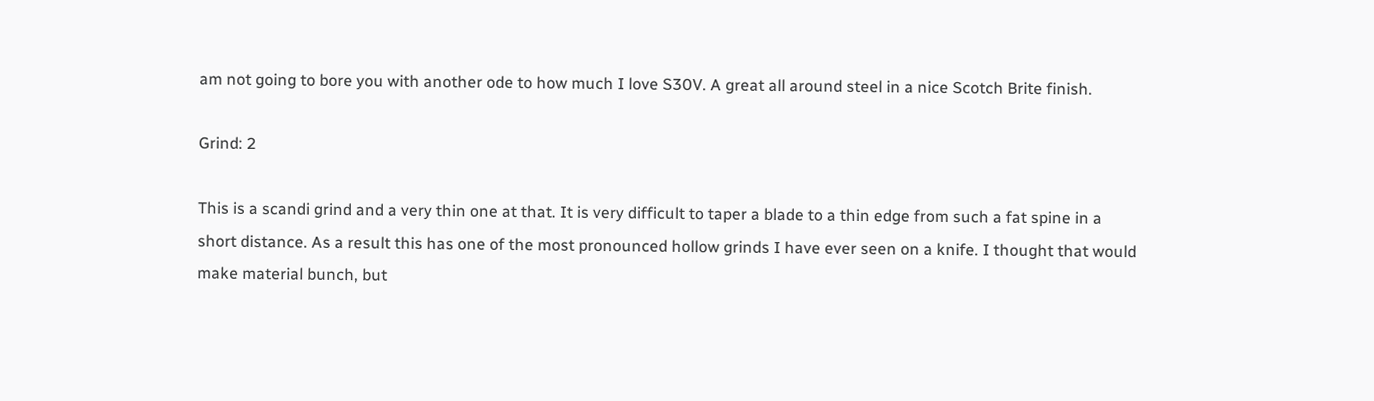am not going to bore you with another ode to how much I love S30V. A great all around steel in a nice Scotch Brite finish.

Grind: 2

This is a scandi grind and a very thin one at that. It is very difficult to taper a blade to a thin edge from such a fat spine in a short distance. As a result this has one of the most pronounced hollow grinds I have ever seen on a knife. I thought that would make material bunch, but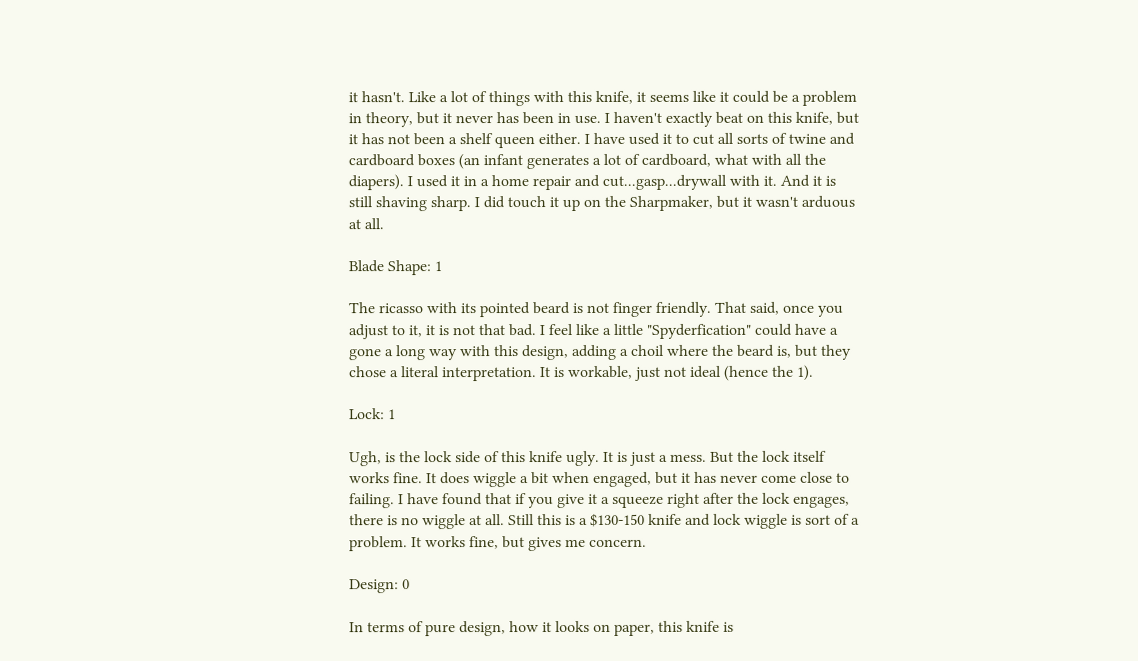it hasn't. Like a lot of things with this knife, it seems like it could be a problem in theory, but it never has been in use. I haven't exactly beat on this knife, but it has not been a shelf queen either. I have used it to cut all sorts of twine and cardboard boxes (an infant generates a lot of cardboard, what with all the diapers). I used it in a home repair and cut...gasp...drywall with it. And it is still shaving sharp. I did touch it up on the Sharpmaker, but it wasn't arduous at all.

Blade Shape: 1

The ricasso with its pointed beard is not finger friendly. That said, once you adjust to it, it is not that bad. I feel like a little "Spyderfication" could have a gone a long way with this design, adding a choil where the beard is, but they chose a literal interpretation. It is workable, just not ideal (hence the 1).

Lock: 1

Ugh, is the lock side of this knife ugly. It is just a mess. But the lock itself works fine. It does wiggle a bit when engaged, but it has never come close to failing. I have found that if you give it a squeeze right after the lock engages, there is no wiggle at all. Still this is a $130-150 knife and lock wiggle is sort of a problem. It works fine, but gives me concern.

Design: 0

In terms of pure design, how it looks on paper, this knife is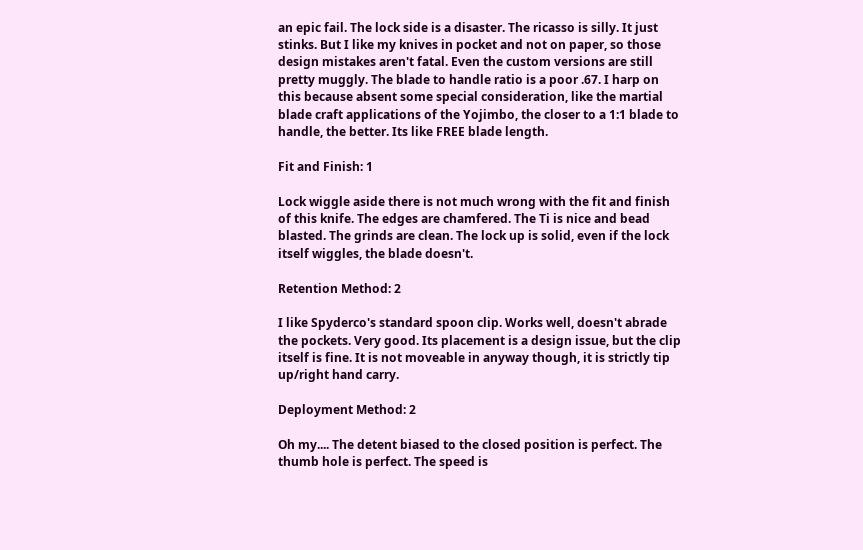an epic fail. The lock side is a disaster. The ricasso is silly. It just stinks. But I like my knives in pocket and not on paper, so those design mistakes aren't fatal. Even the custom versions are still pretty muggly. The blade to handle ratio is a poor .67. I harp on this because absent some special consideration, like the martial blade craft applications of the Yojimbo, the closer to a 1:1 blade to handle, the better. Its like FREE blade length.

Fit and Finish: 1

Lock wiggle aside there is not much wrong with the fit and finish of this knife. The edges are chamfered. The Ti is nice and bead blasted. The grinds are clean. The lock up is solid, even if the lock itself wiggles, the blade doesn't.

Retention Method: 2

I like Spyderco's standard spoon clip. Works well, doesn't abrade the pockets. Very good. Its placement is a design issue, but the clip itself is fine. It is not moveable in anyway though, it is strictly tip up/right hand carry.

Deployment Method: 2

Oh my.... The detent biased to the closed position is perfect. The thumb hole is perfect. The speed is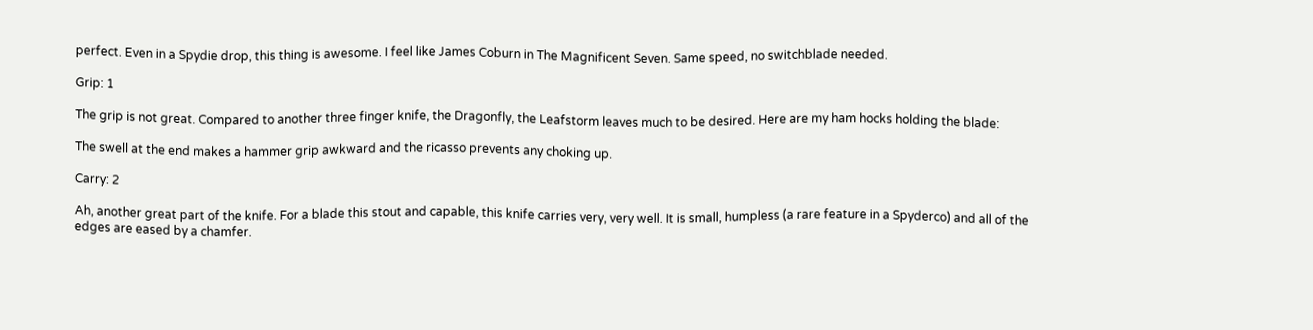perfect. Even in a Spydie drop, this thing is awesome. I feel like James Coburn in The Magnificent Seven. Same speed, no switchblade needed.

Grip: 1

The grip is not great. Compared to another three finger knife, the Dragonfly, the Leafstorm leaves much to be desired. Here are my ham hocks holding the blade:

The swell at the end makes a hammer grip awkward and the ricasso prevents any choking up.

Carry: 2

Ah, another great part of the knife. For a blade this stout and capable, this knife carries very, very well. It is small, humpless (a rare feature in a Spyderco) and all of the edges are eased by a chamfer.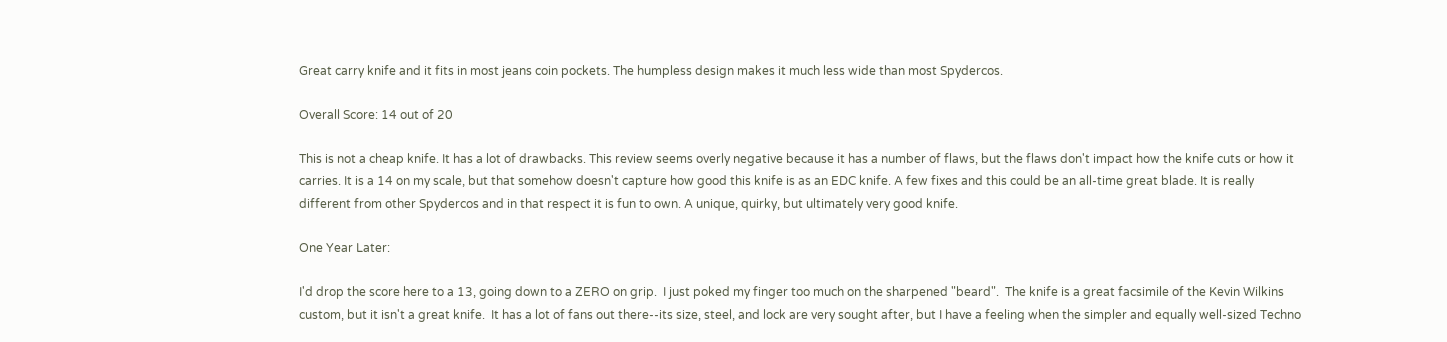Great carry knife and it fits in most jeans coin pockets. The humpless design makes it much less wide than most Spydercos.

Overall Score: 14 out of 20

This is not a cheap knife. It has a lot of drawbacks. This review seems overly negative because it has a number of flaws, but the flaws don't impact how the knife cuts or how it carries. It is a 14 on my scale, but that somehow doesn't capture how good this knife is as an EDC knife. A few fixes and this could be an all-time great blade. It is really different from other Spydercos and in that respect it is fun to own. A unique, quirky, but ultimately very good knife.

One Year Later:

I'd drop the score here to a 13, going down to a ZERO on grip.  I just poked my finger too much on the sharpened "beard".  The knife is a great facsimile of the Kevin Wilkins custom, but it isn't a great knife.  It has a lot of fans out there--its size, steel, and lock are very sought after, but I have a feeling when the simpler and equally well-sized Techno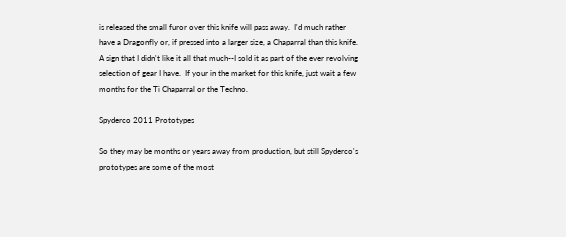is released the small furor over this knife will pass away.  I'd much rather have a Dragonfly or, if pressed into a larger size, a Chaparral than this knife.  A sign that I didn't like it all that much--I sold it as part of the ever revolving selection of gear I have.  If your in the market for this knife, just wait a few months for the Ti Chaparral or the Techno.

Spyderco 2011 Prototypes

So they may be months or years away from production, but still Spyderco's prototypes are some of the most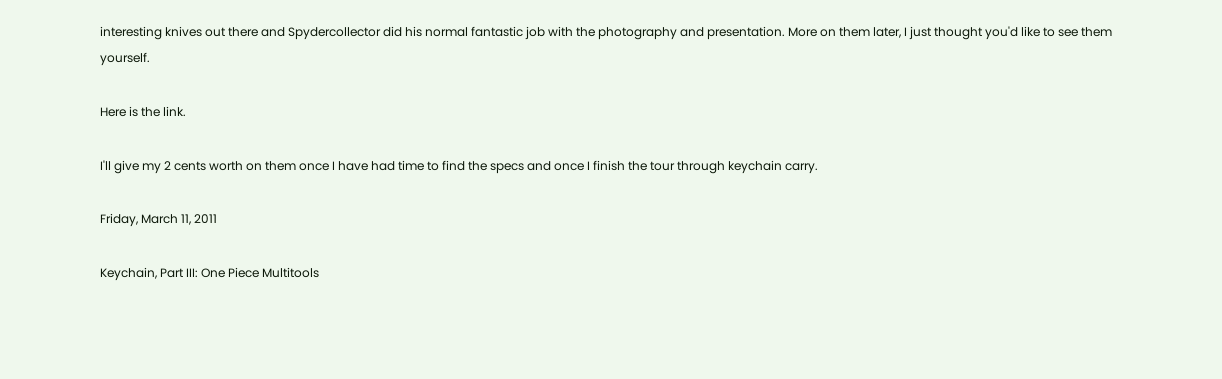interesting knives out there and Spydercollector did his normal fantastic job with the photography and presentation. More on them later, I just thought you'd like to see them yourself.

Here is the link.

I'll give my 2 cents worth on them once I have had time to find the specs and once I finish the tour through keychain carry.

Friday, March 11, 2011

Keychain, Part III: One Piece Multitools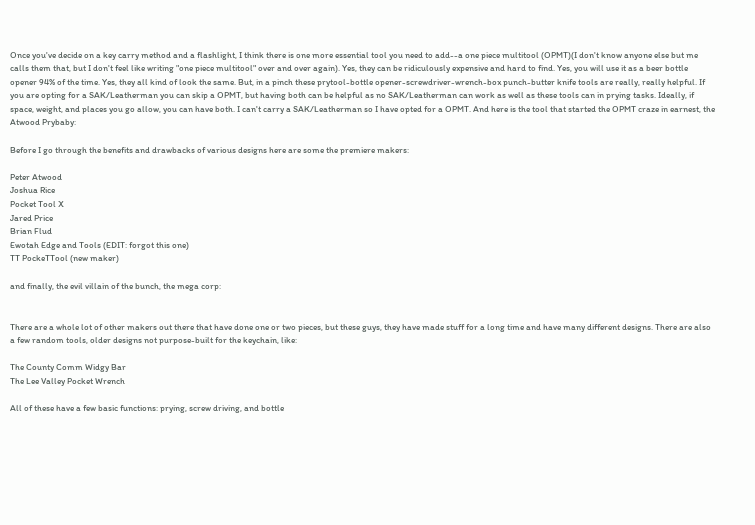Once you've decide on a key carry method and a flashlight, I think there is one more essential tool you need to add--a one piece multitool (OPMT)(I don't know anyone else but me calls them that, but I don't feel like writing "one piece multitool" over and over again). Yes, they can be ridiculously expensive and hard to find. Yes, you will use it as a beer bottle opener 94% of the time. Yes, they all kind of look the same. But, in a pinch these prytool-bottle opener-screwdriver-wrench-box punch-butter knife tools are really, really helpful. If you are opting for a SAK/Leatherman you can skip a OPMT, but having both can be helpful as no SAK/Leatherman can work as well as these tools can in prying tasks. Ideally, if space, weight, and places you go allow, you can have both. I can't carry a SAK/Leatherman so I have opted for a OPMT. And here is the tool that started the OPMT craze in earnest, the Atwood Prybaby:

Before I go through the benefits and drawbacks of various designs here are some the premiere makers:

Peter Atwood
Joshua Rice
Pocket Tool X
Jared Price
Brian Flud
Ewotah Edge and Tools (EDIT: forgot this one)
TT PockeTTool (new maker)

and finally, the evil villain of the bunch, the mega corp:


There are a whole lot of other makers out there that have done one or two pieces, but these guys, they have made stuff for a long time and have many different designs. There are also a few random tools, older designs not purpose-built for the keychain, like:

The County Comm Widgy Bar
The Lee Valley Pocket Wrench

All of these have a few basic functions: prying, screw driving, and bottle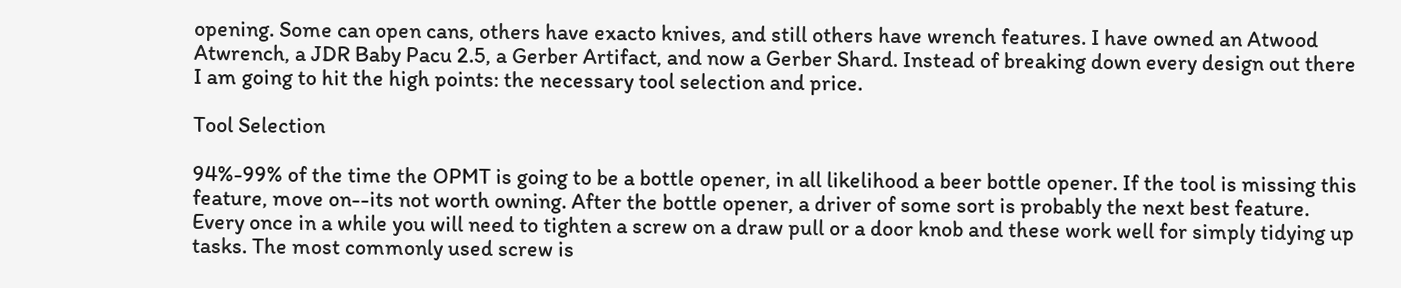opening. Some can open cans, others have exacto knives, and still others have wrench features. I have owned an Atwood Atwrench, a JDR Baby Pacu 2.5, a Gerber Artifact, and now a Gerber Shard. Instead of breaking down every design out there I am going to hit the high points: the necessary tool selection and price.

Tool Selection

94%-99% of the time the OPMT is going to be a bottle opener, in all likelihood a beer bottle opener. If the tool is missing this feature, move on--its not worth owning. After the bottle opener, a driver of some sort is probably the next best feature. Every once in a while you will need to tighten a screw on a draw pull or a door knob and these work well for simply tidying up tasks. The most commonly used screw is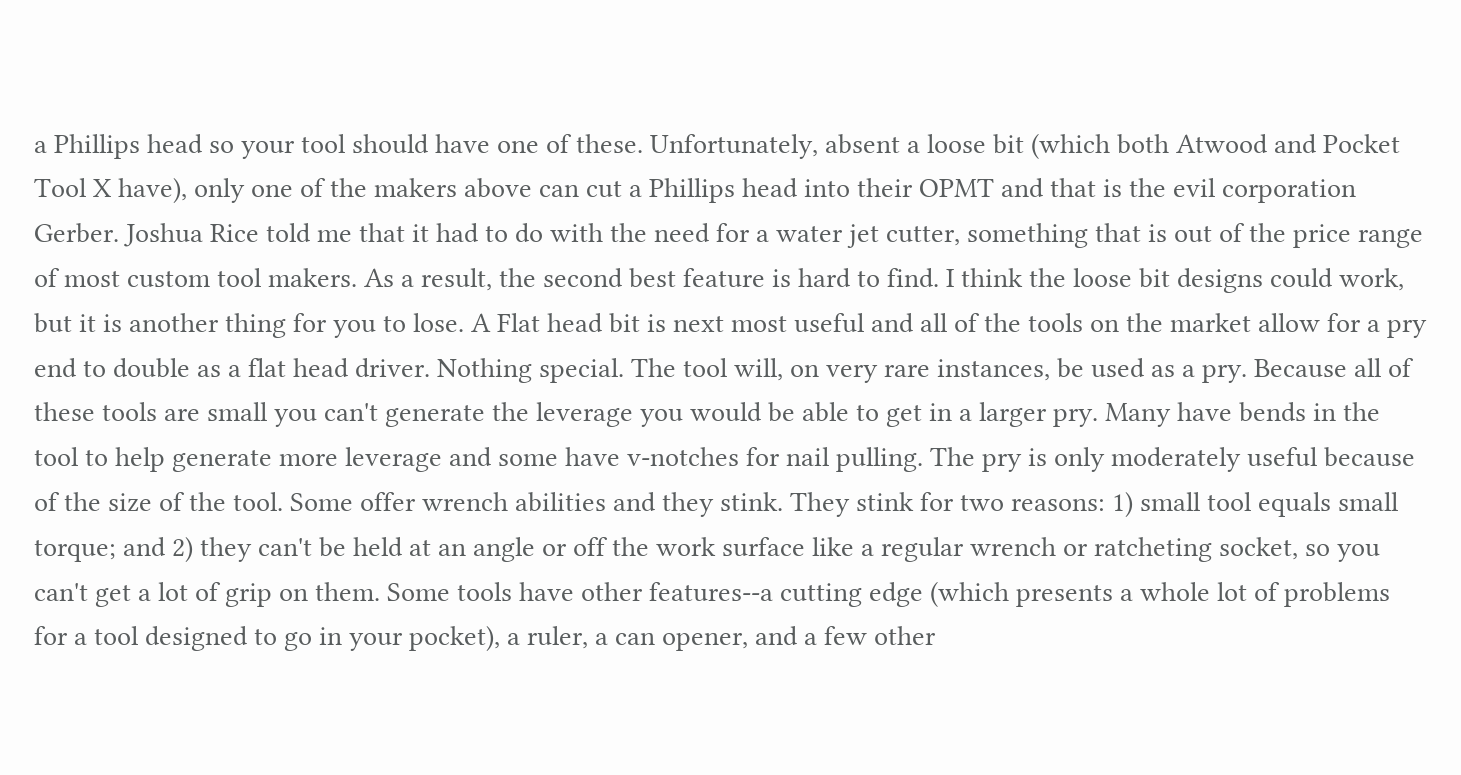a Phillips head so your tool should have one of these. Unfortunately, absent a loose bit (which both Atwood and Pocket Tool X have), only one of the makers above can cut a Phillips head into their OPMT and that is the evil corporation Gerber. Joshua Rice told me that it had to do with the need for a water jet cutter, something that is out of the price range of most custom tool makers. As a result, the second best feature is hard to find. I think the loose bit designs could work, but it is another thing for you to lose. A Flat head bit is next most useful and all of the tools on the market allow for a pry end to double as a flat head driver. Nothing special. The tool will, on very rare instances, be used as a pry. Because all of these tools are small you can't generate the leverage you would be able to get in a larger pry. Many have bends in the tool to help generate more leverage and some have v-notches for nail pulling. The pry is only moderately useful because of the size of the tool. Some offer wrench abilities and they stink. They stink for two reasons: 1) small tool equals small torque; and 2) they can't be held at an angle or off the work surface like a regular wrench or ratcheting socket, so you can't get a lot of grip on them. Some tools have other features--a cutting edge (which presents a whole lot of problems for a tool designed to go in your pocket), a ruler, a can opener, and a few other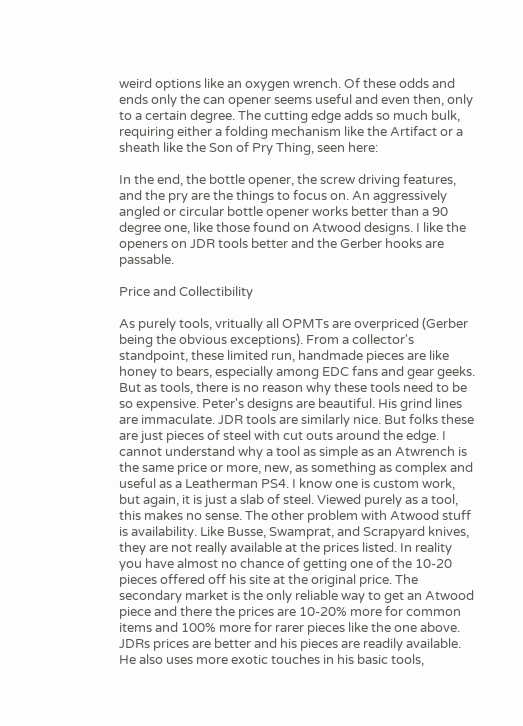weird options like an oxygen wrench. Of these odds and ends only the can opener seems useful and even then, only to a certain degree. The cutting edge adds so much bulk, requiring either a folding mechanism like the Artifact or a sheath like the Son of Pry Thing, seen here:

In the end, the bottle opener, the screw driving features, and the pry are the things to focus on. An aggressively angled or circular bottle opener works better than a 90 degree one, like those found on Atwood designs. I like the openers on JDR tools better and the Gerber hooks are passable.

Price and Collectibility

As purely tools, vritually all OPMTs are overpriced (Gerber being the obvious exceptions). From a collector's standpoint, these limited run, handmade pieces are like honey to bears, especially among EDC fans and gear geeks. But as tools, there is no reason why these tools need to be so expensive. Peter's designs are beautiful. His grind lines are immaculate. JDR tools are similarly nice. But folks these are just pieces of steel with cut outs around the edge. I cannot understand why a tool as simple as an Atwrench is the same price or more, new, as something as complex and useful as a Leatherman PS4. I know one is custom work, but again, it is just a slab of steel. Viewed purely as a tool, this makes no sense. The other problem with Atwood stuff is availability. Like Busse, Swamprat, and Scrapyard knives, they are not really available at the prices listed. In reality you have almost no chance of getting one of the 10-20 pieces offered off his site at the original price. The secondary market is the only reliable way to get an Atwood piece and there the prices are 10-20% more for common items and 100% more for rarer pieces like the one above. JDRs prices are better and his pieces are readily available. He also uses more exotic touches in his basic tools,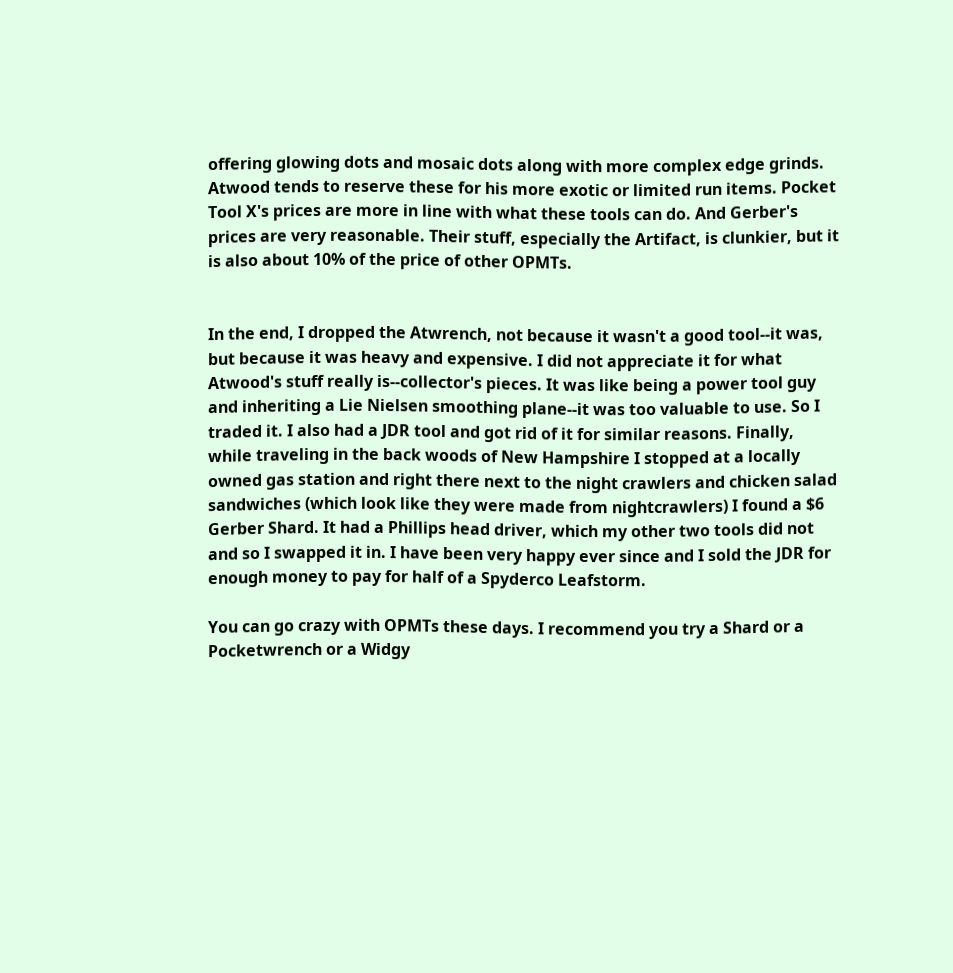offering glowing dots and mosaic dots along with more complex edge grinds. Atwood tends to reserve these for his more exotic or limited run items. Pocket Tool X's prices are more in line with what these tools can do. And Gerber's prices are very reasonable. Their stuff, especially the Artifact, is clunkier, but it is also about 10% of the price of other OPMTs.


In the end, I dropped the Atwrench, not because it wasn't a good tool--it was, but because it was heavy and expensive. I did not appreciate it for what Atwood's stuff really is--collector's pieces. It was like being a power tool guy and inheriting a Lie Nielsen smoothing plane--it was too valuable to use. So I traded it. I also had a JDR tool and got rid of it for similar reasons. Finally, while traveling in the back woods of New Hampshire I stopped at a locally owned gas station and right there next to the night crawlers and chicken salad sandwiches (which look like they were made from nightcrawlers) I found a $6 Gerber Shard. It had a Phillips head driver, which my other two tools did not and so I swapped it in. I have been very happy ever since and I sold the JDR for enough money to pay for half of a Spyderco Leafstorm.

You can go crazy with OPMTs these days. I recommend you try a Shard or a Pocketwrench or a Widgy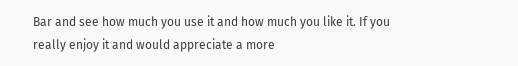Bar and see how much you use it and how much you like it. If you really enjoy it and would appreciate a more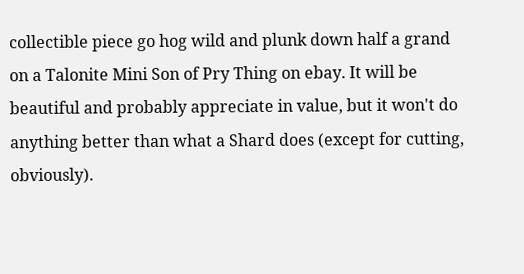collectible piece go hog wild and plunk down half a grand on a Talonite Mini Son of Pry Thing on ebay. It will be beautiful and probably appreciate in value, but it won't do anything better than what a Shard does (except for cutting, obviously).